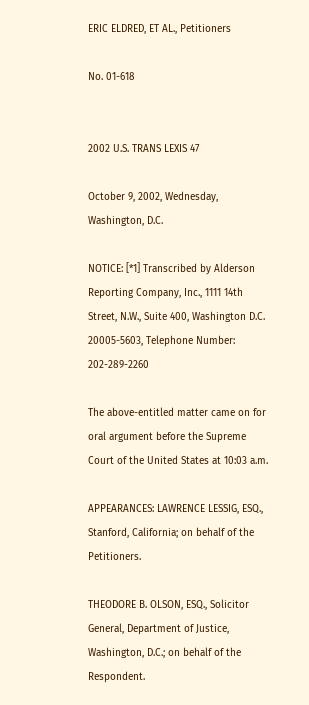ERIC ELDRED, ET AL., Petitioners

No. 01-618


2002 U.S. TRANS LEXIS 47

October 9, 2002, Wednesday, Washington, D.C.

NOTICE: [*1] Transcribed by Alderson Reporting Company, Inc., 1111 14th Street, N.W., Suite 400, Washington D.C. 20005-5603, Telephone Number: 202-289-2260

The above-entitled matter came on for oral argument before the Supreme Court of the United States at 10:03 a.m.

APPEARANCES: LAWRENCE LESSIG, ESQ., Stanford, California; on behalf of the Petitioners.

THEODORE B. OLSON, ESQ., Solicitor General, Department of Justice, Washington, D.C.; on behalf of the Respondent.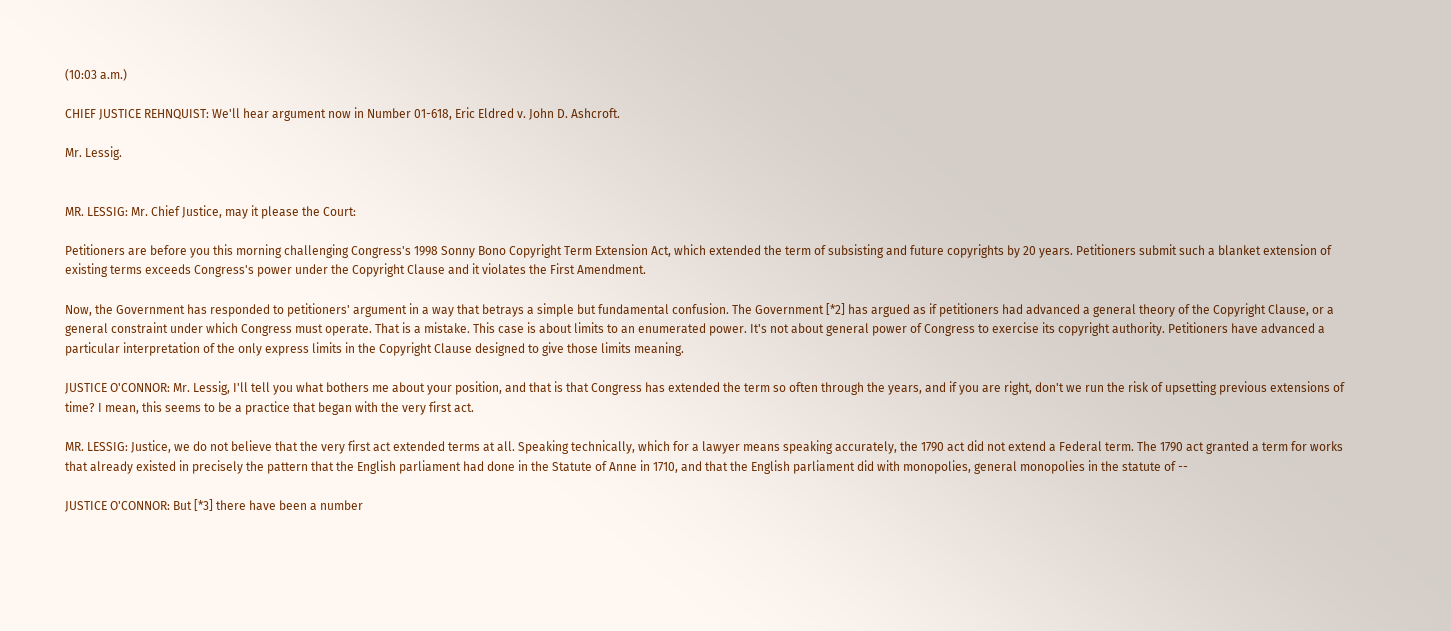(10:03 a.m.)

CHIEF JUSTICE REHNQUIST: We'll hear argument now in Number 01-618, Eric Eldred v. John D. Ashcroft.

Mr. Lessig.


MR. LESSIG: Mr. Chief Justice, may it please the Court:

Petitioners are before you this morning challenging Congress's 1998 Sonny Bono Copyright Term Extension Act, which extended the term of subsisting and future copyrights by 20 years. Petitioners submit such a blanket extension of existing terms exceeds Congress's power under the Copyright Clause and it violates the First Amendment.

Now, the Government has responded to petitioners' argument in a way that betrays a simple but fundamental confusion. The Government [*2] has argued as if petitioners had advanced a general theory of the Copyright Clause, or a general constraint under which Congress must operate. That is a mistake. This case is about limits to an enumerated power. It's not about general power of Congress to exercise its copyright authority. Petitioners have advanced a particular interpretation of the only express limits in the Copyright Clause designed to give those limits meaning.

JUSTICE O'CONNOR: Mr. Lessig, I'll tell you what bothers me about your position, and that is that Congress has extended the term so often through the years, and if you are right, don't we run the risk of upsetting previous extensions of time? I mean, this seems to be a practice that began with the very first act.

MR. LESSIG: Justice, we do not believe that the very first act extended terms at all. Speaking technically, which for a lawyer means speaking accurately, the 1790 act did not extend a Federal term. The 1790 act granted a term for works that already existed in precisely the pattern that the English parliament had done in the Statute of Anne in 1710, and that the English parliament did with monopolies, general monopolies in the statute of --

JUSTICE O'CONNOR: But [*3] there have been a number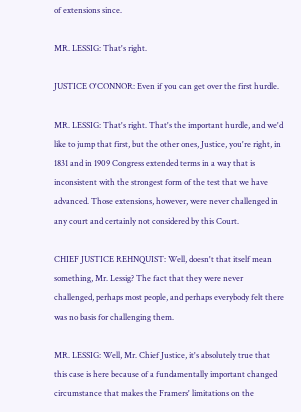of extensions since.

MR. LESSIG: That's right.

JUSTICE O'CONNOR: Even if you can get over the first hurdle.

MR. LESSIG: That's right. That's the important hurdle, and we'd like to jump that first, but the other ones, Justice, you're right, in 1831 and in 1909 Congress extended terms in a way that is inconsistent with the strongest form of the test that we have advanced. Those extensions, however, were never challenged in any court and certainly not considered by this Court.

CHIEF JUSTICE REHNQUIST: Well, doesn't that itself mean something, Mr. Lessig? The fact that they were never challenged, perhaps most people, and perhaps everybody felt there was no basis for challenging them.

MR. LESSIG: Well, Mr. Chief Justice, it's absolutely true that this case is here because of a fundamentally important changed circumstance that makes the Framers' limitations on the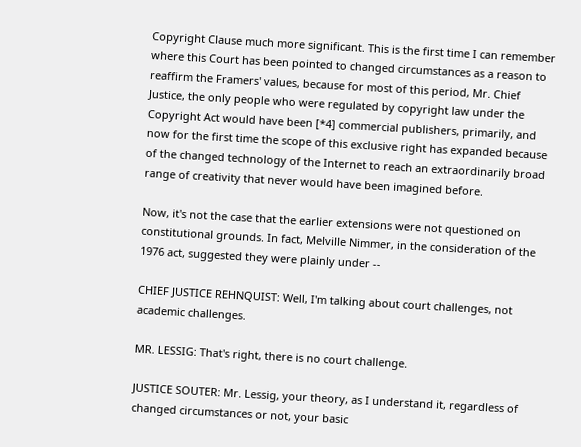Copyright Clause much more significant. This is the first time I can remember where this Court has been pointed to changed circumstances as a reason to reaffirm the Framers' values, because for most of this period, Mr. Chief Justice, the only people who were regulated by copyright law under the Copyright Act would have been [*4] commercial publishers, primarily, and now for the first time the scope of this exclusive right has expanded because of the changed technology of the Internet to reach an extraordinarily broad range of creativity that never would have been imagined before.

Now, it's not the case that the earlier extensions were not questioned on constitutional grounds. In fact, Melville Nimmer, in the consideration of the 1976 act, suggested they were plainly under --

CHIEF JUSTICE REHNQUIST: Well, I'm talking about court challenges, not academic challenges.

MR. LESSIG: That's right, there is no court challenge.

JUSTICE SOUTER: Mr. Lessig, your theory, as I understand it, regardless of changed circumstances or not, your basic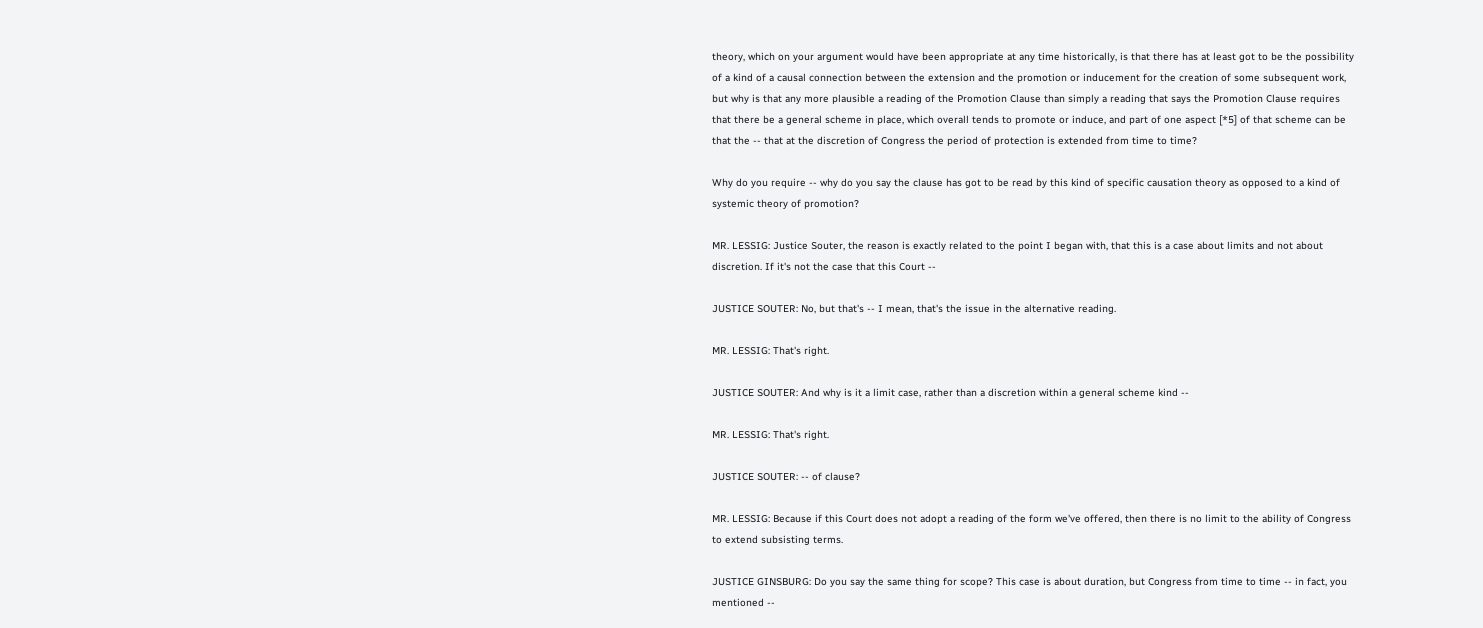theory, which on your argument would have been appropriate at any time historically, is that there has at least got to be the possibility of a kind of a causal connection between the extension and the promotion or inducement for the creation of some subsequent work, but why is that any more plausible a reading of the Promotion Clause than simply a reading that says the Promotion Clause requires that there be a general scheme in place, which overall tends to promote or induce, and part of one aspect [*5] of that scheme can be that the -- that at the discretion of Congress the period of protection is extended from time to time?

Why do you require -- why do you say the clause has got to be read by this kind of specific causation theory as opposed to a kind of systemic theory of promotion?

MR. LESSIG: Justice Souter, the reason is exactly related to the point I began with, that this is a case about limits and not about discretion. If it's not the case that this Court --

JUSTICE SOUTER: No, but that's -- I mean, that's the issue in the alternative reading.

MR. LESSIG: That's right.

JUSTICE SOUTER: And why is it a limit case, rather than a discretion within a general scheme kind --

MR. LESSIG: That's right.

JUSTICE SOUTER: -- of clause?

MR. LESSIG: Because if this Court does not adopt a reading of the form we've offered, then there is no limit to the ability of Congress to extend subsisting terms.

JUSTICE GINSBURG: Do you say the same thing for scope? This case is about duration, but Congress from time to time -- in fact, you mentioned --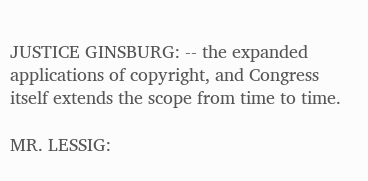JUSTICE GINSBURG: -- the expanded applications of copyright, and Congress itself extends the scope from time to time.

MR. LESSIG: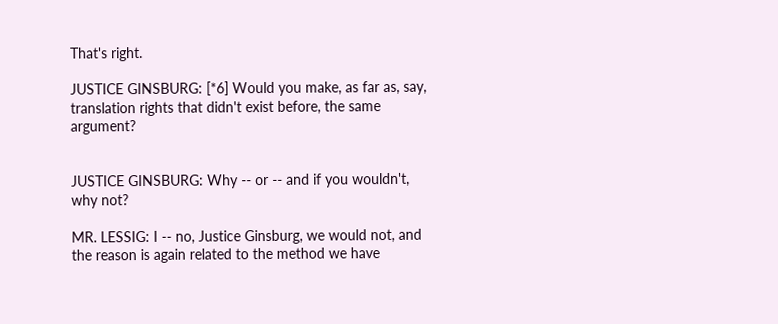That's right.

JUSTICE GINSBURG: [*6] Would you make, as far as, say, translation rights that didn't exist before, the same argument?


JUSTICE GINSBURG: Why -- or -- and if you wouldn't, why not?

MR. LESSIG: I -- no, Justice Ginsburg, we would not, and the reason is again related to the method we have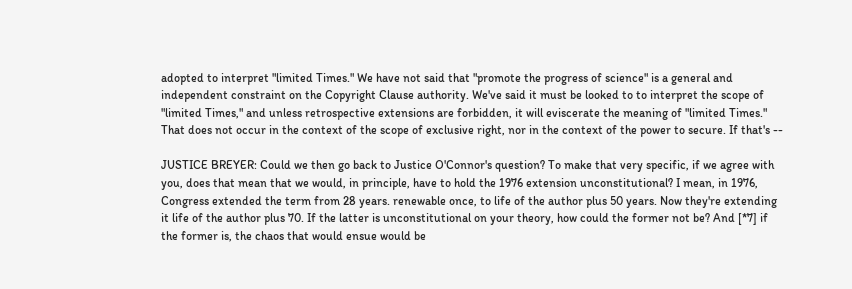adopted to interpret "limited Times." We have not said that "promote the progress of science" is a general and independent constraint on the Copyright Clause authority. We've said it must be looked to to interpret the scope of "limited Times," and unless retrospective extensions are forbidden, it will eviscerate the meaning of "limited Times." That does not occur in the context of the scope of exclusive right, nor in the context of the power to secure. If that's --

JUSTICE BREYER: Could we then go back to Justice O'Connor's question? To make that very specific, if we agree with you, does that mean that we would, in principle, have to hold the 1976 extension unconstitutional? I mean, in 1976, Congress extended the term from 28 years. renewable once, to life of the author plus 50 years. Now they're extending it life of the author plus 70. If the latter is unconstitutional on your theory, how could the former not be? And [*7] if the former is, the chaos that would ensue would be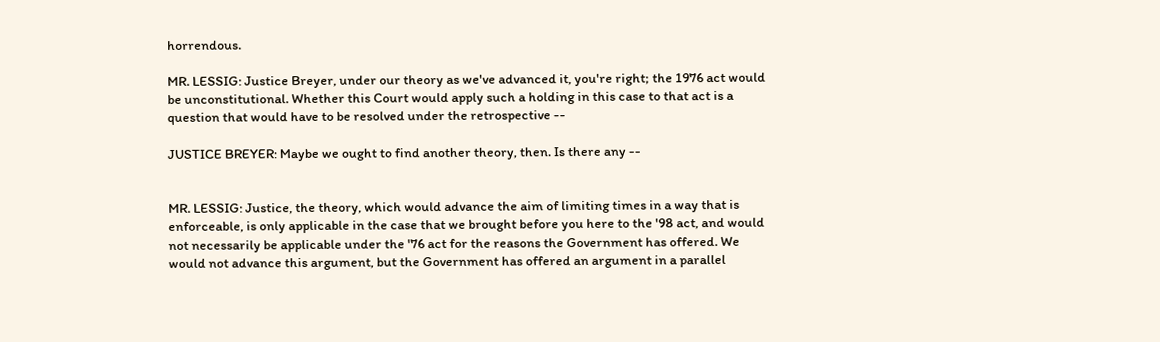horrendous.

MR. LESSIG: Justice Breyer, under our theory as we've advanced it, you're right; the 1976 act would be unconstitutional. Whether this Court would apply such a holding in this case to that act is a question that would have to be resolved under the retrospective --

JUSTICE BREYER: Maybe we ought to find another theory, then. Is there any --


MR. LESSIG: Justice, the theory, which would advance the aim of limiting times in a way that is enforceable, is only applicable in the case that we brought before you here to the '98 act, and would not necessarily be applicable under the '76 act for the reasons the Government has offered. We would not advance this argument, but the Government has offered an argument in a parallel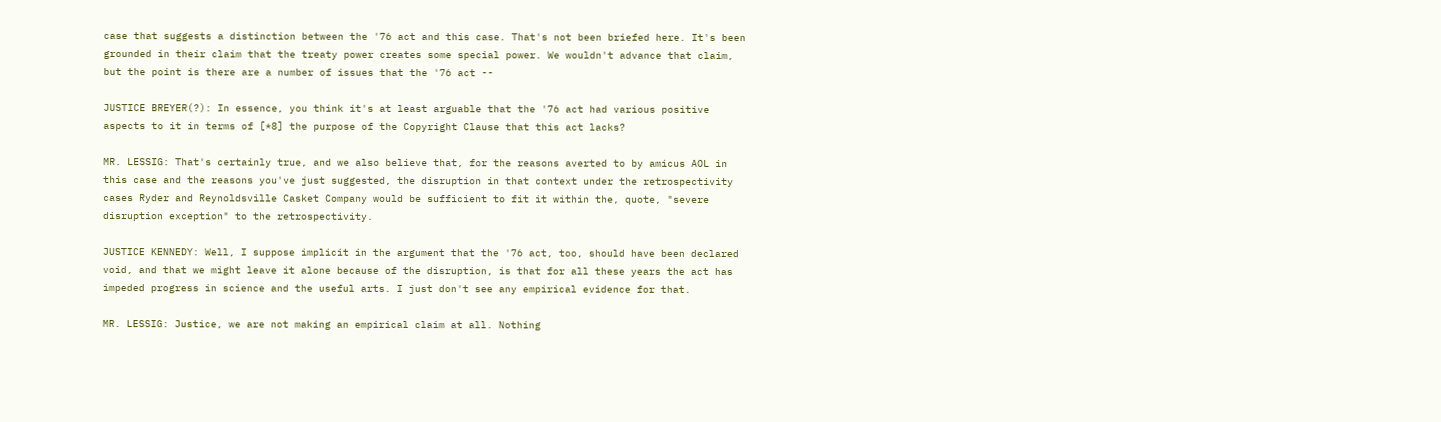case that suggests a distinction between the '76 act and this case. That's not been briefed here. It's been grounded in their claim that the treaty power creates some special power. We wouldn't advance that claim, but the point is there are a number of issues that the '76 act --

JUSTICE BREYER(?): In essence, you think it's at least arguable that the '76 act had various positive aspects to it in terms of [*8] the purpose of the Copyright Clause that this act lacks?

MR. LESSIG: That's certainly true, and we also believe that, for the reasons averted to by amicus AOL in this case and the reasons you've just suggested, the disruption in that context under the retrospectivity cases Ryder and Reynoldsville Casket Company would be sufficient to fit it within the, quote, "severe disruption exception" to the retrospectivity.

JUSTICE KENNEDY: Well, I suppose implicit in the argument that the '76 act, too, should have been declared void, and that we might leave it alone because of the disruption, is that for all these years the act has impeded progress in science and the useful arts. I just don't see any empirical evidence for that.

MR. LESSIG: Justice, we are not making an empirical claim at all. Nothing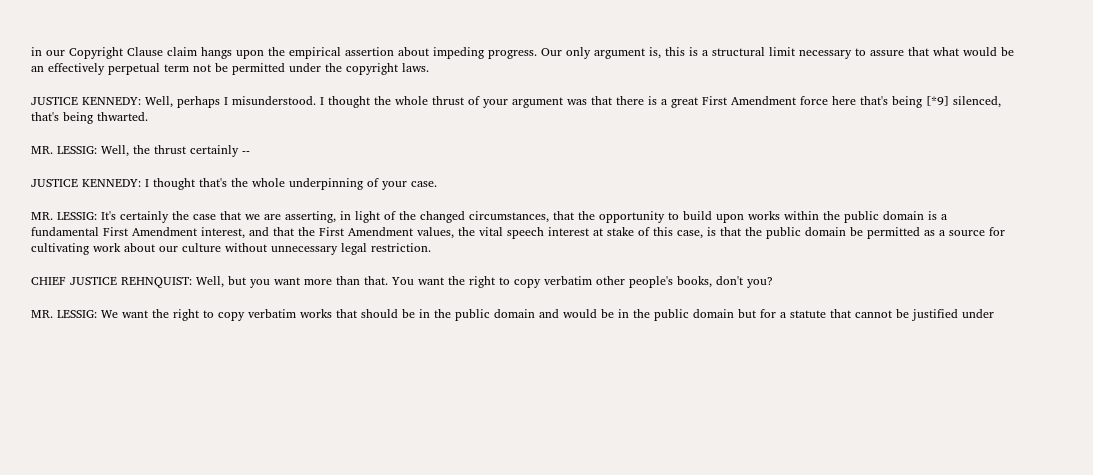in our Copyright Clause claim hangs upon the empirical assertion about impeding progress. Our only argument is, this is a structural limit necessary to assure that what would be an effectively perpetual term not be permitted under the copyright laws.

JUSTICE KENNEDY: Well, perhaps I misunderstood. I thought the whole thrust of your argument was that there is a great First Amendment force here that's being [*9] silenced, that's being thwarted.

MR. LESSIG: Well, the thrust certainly --

JUSTICE KENNEDY: I thought that's the whole underpinning of your case.

MR. LESSIG: It's certainly the case that we are asserting, in light of the changed circumstances, that the opportunity to build upon works within the public domain is a fundamental First Amendment interest, and that the First Amendment values, the vital speech interest at stake of this case, is that the public domain be permitted as a source for cultivating work about our culture without unnecessary legal restriction.

CHIEF JUSTICE REHNQUIST: Well, but you want more than that. You want the right to copy verbatim other people's books, don't you?

MR. LESSIG: We want the right to copy verbatim works that should be in the public domain and would be in the public domain but for a statute that cannot be justified under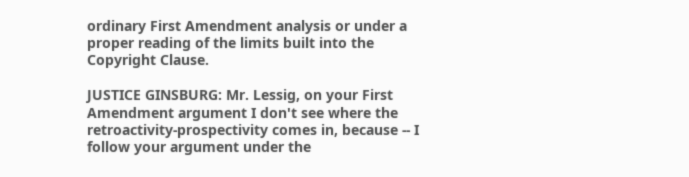ordinary First Amendment analysis or under a proper reading of the limits built into the Copyright Clause.

JUSTICE GINSBURG: Mr. Lessig, on your First Amendment argument I don't see where the retroactivity-prospectivity comes in, because -- I follow your argument under the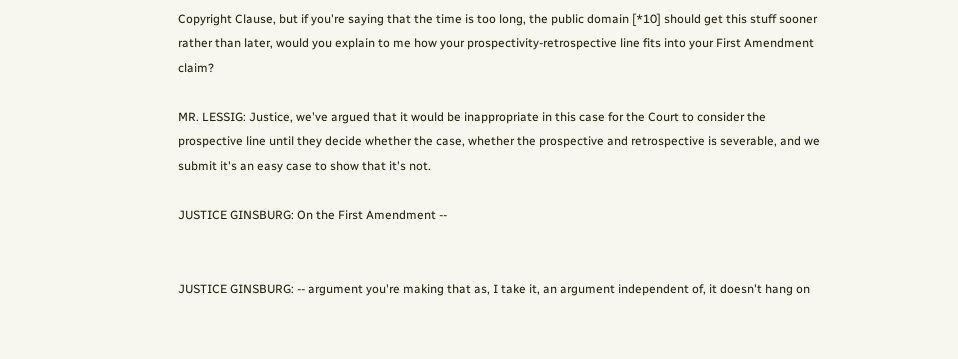Copyright Clause, but if you're saying that the time is too long, the public domain [*10] should get this stuff sooner rather than later, would you explain to me how your prospectivity-retrospective line fits into your First Amendment claim?

MR. LESSIG: Justice, we've argued that it would be inappropriate in this case for the Court to consider the prospective line until they decide whether the case, whether the prospective and retrospective is severable, and we submit it's an easy case to show that it's not.

JUSTICE GINSBURG: On the First Amendment --


JUSTICE GINSBURG: -- argument you're making that as, I take it, an argument independent of, it doesn't hang on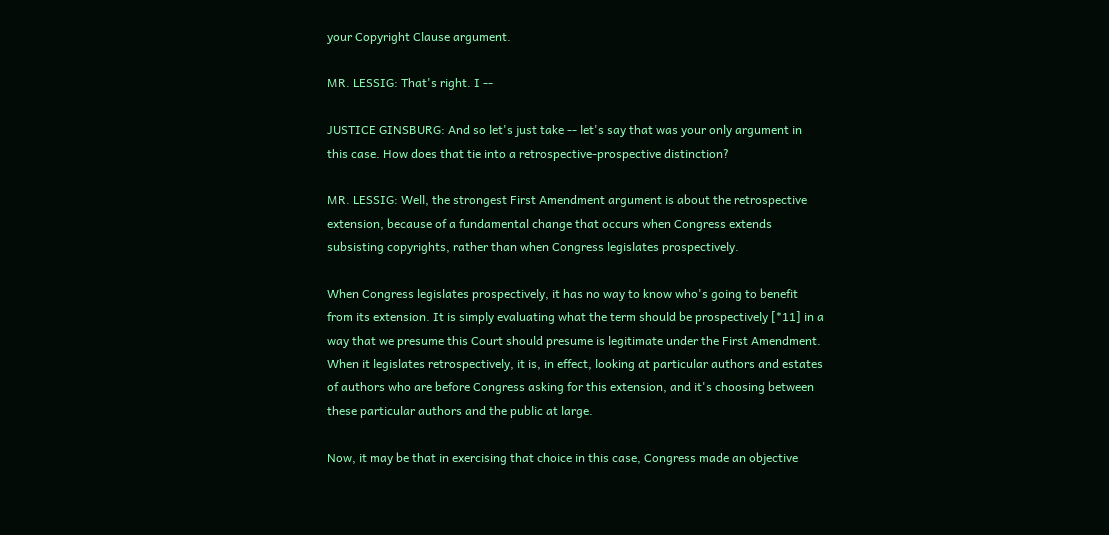your Copyright Clause argument.

MR. LESSIG: That's right. I --

JUSTICE GINSBURG: And so let's just take -- let's say that was your only argument in this case. How does that tie into a retrospective-prospective distinction?

MR. LESSIG: Well, the strongest First Amendment argument is about the retrospective extension, because of a fundamental change that occurs when Congress extends subsisting copyrights, rather than when Congress legislates prospectively.

When Congress legislates prospectively, it has no way to know who's going to benefit from its extension. It is simply evaluating what the term should be prospectively [*11] in a way that we presume this Court should presume is legitimate under the First Amendment. When it legislates retrospectively, it is, in effect, looking at particular authors and estates of authors who are before Congress asking for this extension, and it's choosing between these particular authors and the public at large.

Now, it may be that in exercising that choice in this case, Congress made an objective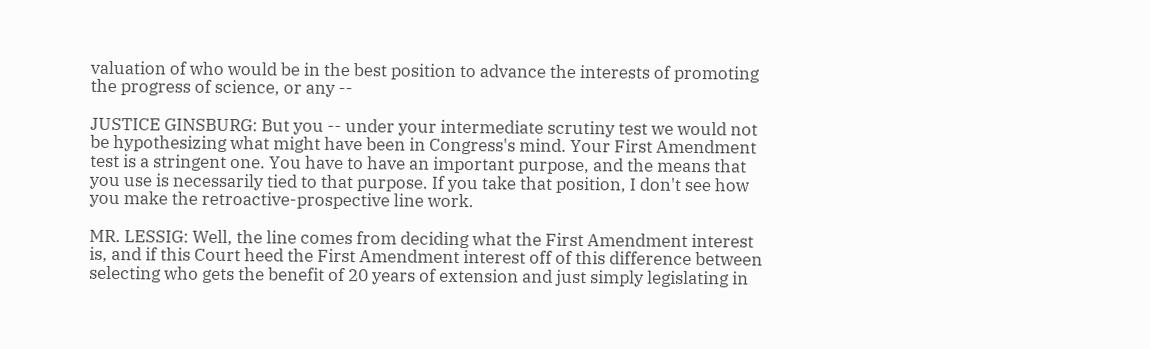valuation of who would be in the best position to advance the interests of promoting the progress of science, or any --

JUSTICE GINSBURG: But you -- under your intermediate scrutiny test we would not be hypothesizing what might have been in Congress's mind. Your First Amendment test is a stringent one. You have to have an important purpose, and the means that you use is necessarily tied to that purpose. If you take that position, I don't see how you make the retroactive-prospective line work.

MR. LESSIG: Well, the line comes from deciding what the First Amendment interest is, and if this Court heed the First Amendment interest off of this difference between selecting who gets the benefit of 20 years of extension and just simply legislating in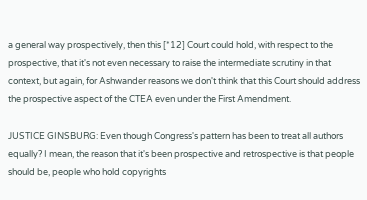a general way prospectively, then this [*12] Court could hold, with respect to the prospective, that it's not even necessary to raise the intermediate scrutiny in that context, but again, for Ashwander reasons we don't think that this Court should address the prospective aspect of the CTEA even under the First Amendment.

JUSTICE GINSBURG: Even though Congress's pattern has been to treat all authors equally? I mean, the reason that it's been prospective and retrospective is that people should be, people who hold copyrights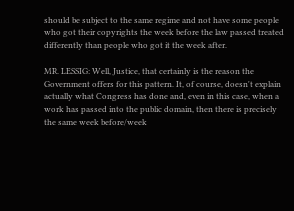should be subject to the same regime and not have some people who got their copyrights the week before the law passed treated differently than people who got it the week after.

MR. LESSIG: Well, Justice, that certainly is the reason the Government offers for this pattern. It, of course, doesn't explain actually what Congress has done and, even in this case, when a work has passed into the public domain, then there is precisely the same week before/week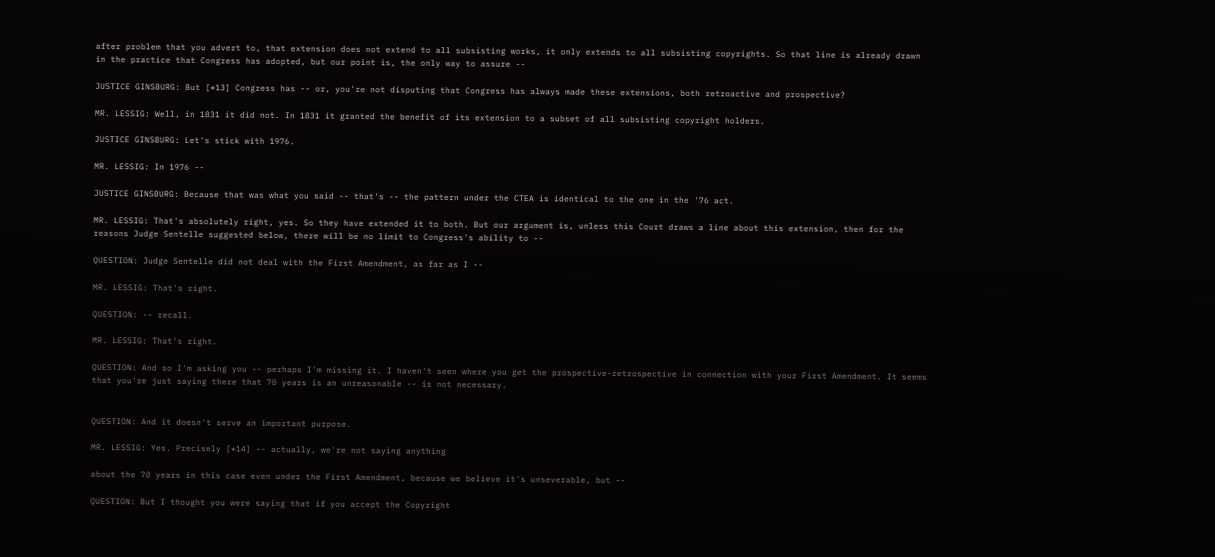after problem that you advert to, that extension does not extend to all subsisting works, it only extends to all subsisting copyrights. So that line is already drawn in the practice that Congress has adopted, but our point is, the only way to assure --

JUSTICE GINSBURG: But [*13] Congress has -- or, you're not disputing that Congress has always made these extensions, both retroactive and prospective?

MR. LESSIG: Well, in 1831 it did not. In 1831 it granted the benefit of its extension to a subset of all subsisting copyright holders.

JUSTICE GINSBURG: Let's stick with 1976.

MR. LESSIG: In 1976 --

JUSTICE GINSBURG: Because that was what you said -- that's -- the pattern under the CTEA is identical to the one in the '76 act.

MR. LESSIG: That's absolutely right, yes. So they have extended it to both. But our argument is, unless this Court draws a line about this extension, then for the reasons Judge Sentelle suggested below, there will be no limit to Congress's ability to --

QUESTION: Judge Sentelle did not deal with the First Amendment, as far as I --

MR. LESSIG: That's right.

QUESTION: -- recall.

MR. LESSIG: That's right.

QUESTION: And so I'm asking you -- perhaps I'm missing it. I haven't seen where you get the prospective-retrospective in connection with your First Amendment. It seems that you're just saying there that 70 years is an unreasonable -- is not necessary.


QUESTION: And it doesn't serve an important purpose.

MR. LESSIG: Yes. Precisely [*14] -- actually, we're not saying anything

about the 70 years in this case even under the First Amendment, because we believe it's unseverable, but --

QUESTION: But I thought you were saying that if you accept the Copyright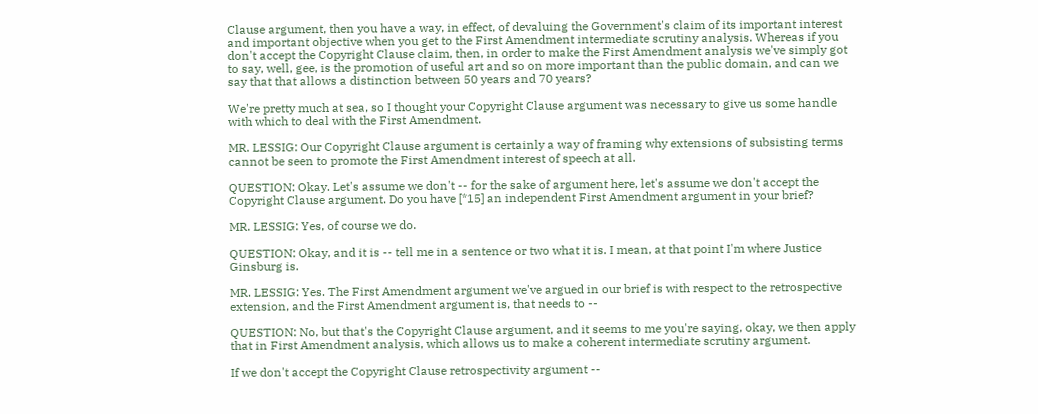Clause argument, then you have a way, in effect, of devaluing the Government's claim of its important interest and important objective when you get to the First Amendment intermediate scrutiny analysis. Whereas if you don't accept the Copyright Clause claim, then, in order to make the First Amendment analysis we've simply got to say, well, gee, is the promotion of useful art and so on more important than the public domain, and can we say that that allows a distinction between 50 years and 70 years?

We're pretty much at sea, so I thought your Copyright Clause argument was necessary to give us some handle with which to deal with the First Amendment.

MR. LESSIG: Our Copyright Clause argument is certainly a way of framing why extensions of subsisting terms cannot be seen to promote the First Amendment interest of speech at all.

QUESTION: Okay. Let's assume we don't -- for the sake of argument here, let's assume we don't accept the Copyright Clause argument. Do you have [*15] an independent First Amendment argument in your brief?

MR. LESSIG: Yes, of course we do.

QUESTION: Okay, and it is -- tell me in a sentence or two what it is. I mean, at that point I'm where Justice Ginsburg is.

MR. LESSIG: Yes. The First Amendment argument we've argued in our brief is with respect to the retrospective extension, and the First Amendment argument is, that needs to --

QUESTION: No, but that's the Copyright Clause argument, and it seems to me you're saying, okay, we then apply that in First Amendment analysis, which allows us to make a coherent intermediate scrutiny argument.

If we don't accept the Copyright Clause retrospectivity argument --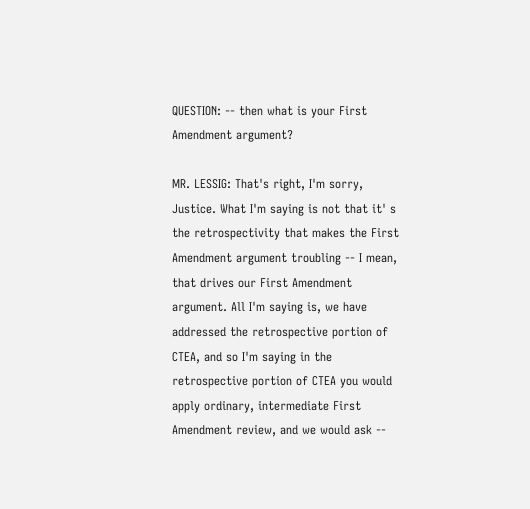QUESTION: -- then what is your First Amendment argument?

MR. LESSIG: That's right, I'm sorry, Justice. What I'm saying is not that it' s the retrospectivity that makes the First Amendment argument troubling -- I mean, that drives our First Amendment argument. All I'm saying is, we have addressed the retrospective portion of CTEA, and so I'm saying in the retrospective portion of CTEA you would apply ordinary, intermediate First Amendment review, and we would ask --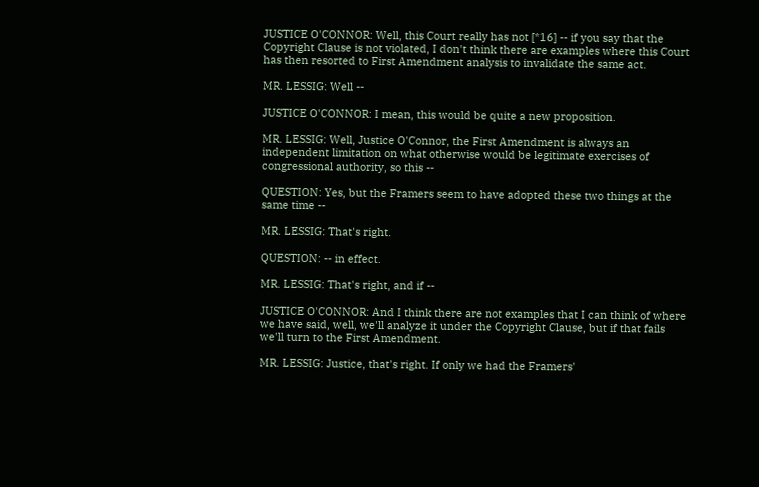JUSTICE O'CONNOR: Well, this Court really has not [*16] -- if you say that the Copyright Clause is not violated, I don't think there are examples where this Court has then resorted to First Amendment analysis to invalidate the same act.

MR. LESSIG: Well --

JUSTICE O'CONNOR: I mean, this would be quite a new proposition.

MR. LESSIG: Well, Justice O'Connor, the First Amendment is always an independent limitation on what otherwise would be legitimate exercises of congressional authority, so this --

QUESTION: Yes, but the Framers seem to have adopted these two things at the same time --

MR. LESSIG: That's right.

QUESTION: -- in effect.

MR. LESSIG: That's right, and if --

JUSTICE O'CONNOR: And I think there are not examples that I can think of where we have said, well, we'll analyze it under the Copyright Clause, but if that fails we'll turn to the First Amendment.

MR. LESSIG: Justice, that's right. If only we had the Framers'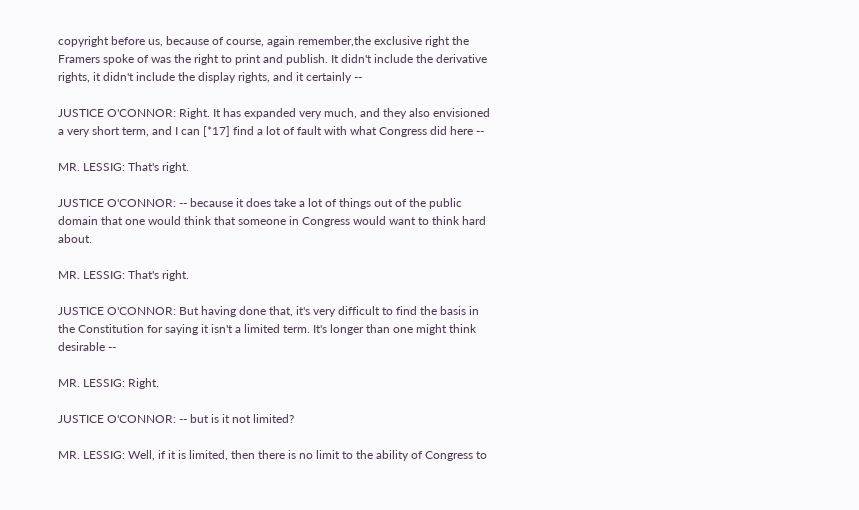copyright before us, because of course, again remember,the exclusive right the Framers spoke of was the right to print and publish. It didn't include the derivative rights, it didn't include the display rights, and it certainly --

JUSTICE O'CONNOR: Right. It has expanded very much, and they also envisioned a very short term, and I can [*17] find a lot of fault with what Congress did here --

MR. LESSIG: That's right.

JUSTICE O'CONNOR: -- because it does take a lot of things out of the public domain that one would think that someone in Congress would want to think hard about.

MR. LESSIG: That's right.

JUSTICE O'CONNOR: But having done that, it's very difficult to find the basis in the Constitution for saying it isn't a limited term. It's longer than one might think desirable --

MR. LESSIG: Right.

JUSTICE O'CONNOR: -- but is it not limited?

MR. LESSIG: Well, if it is limited, then there is no limit to the ability of Congress to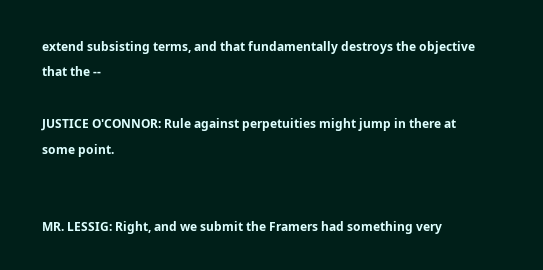extend subsisting terms, and that fundamentally destroys the objective that the --

JUSTICE O'CONNOR: Rule against perpetuities might jump in there at some point.


MR. LESSIG: Right, and we submit the Framers had something very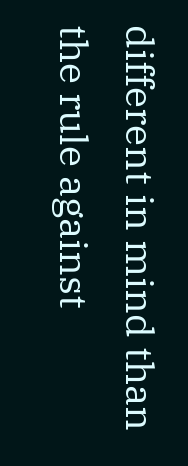different in mind than the rule against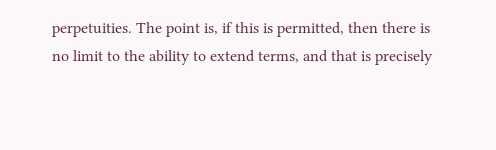perpetuities. The point is, if this is permitted, then there is no limit to the ability to extend terms, and that is precisely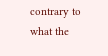contrary to what the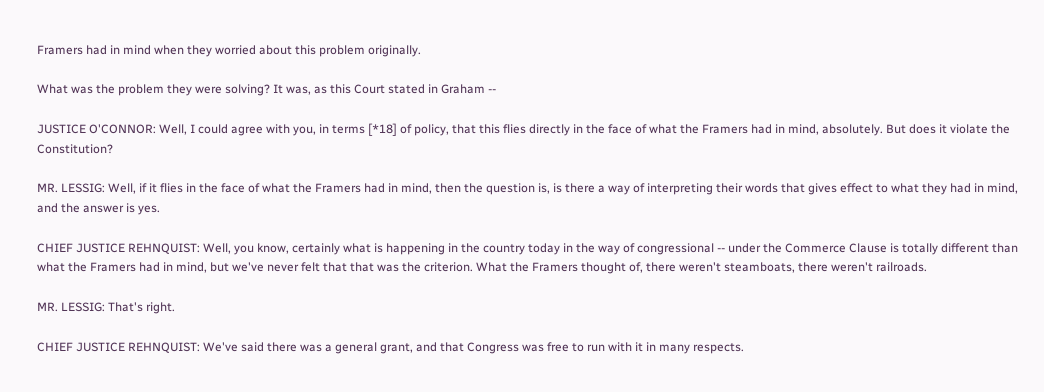Framers had in mind when they worried about this problem originally.

What was the problem they were solving? It was, as this Court stated in Graham --

JUSTICE O'CONNOR: Well, I could agree with you, in terms [*18] of policy, that this flies directly in the face of what the Framers had in mind, absolutely. But does it violate the Constitution?

MR. LESSIG: Well, if it flies in the face of what the Framers had in mind, then the question is, is there a way of interpreting their words that gives effect to what they had in mind, and the answer is yes.

CHIEF JUSTICE REHNQUIST: Well, you know, certainly what is happening in the country today in the way of congressional -- under the Commerce Clause is totally different than what the Framers had in mind, but we've never felt that that was the criterion. What the Framers thought of, there weren't steamboats, there weren't railroads.

MR. LESSIG: That's right.

CHIEF JUSTICE REHNQUIST: We've said there was a general grant, and that Congress was free to run with it in many respects.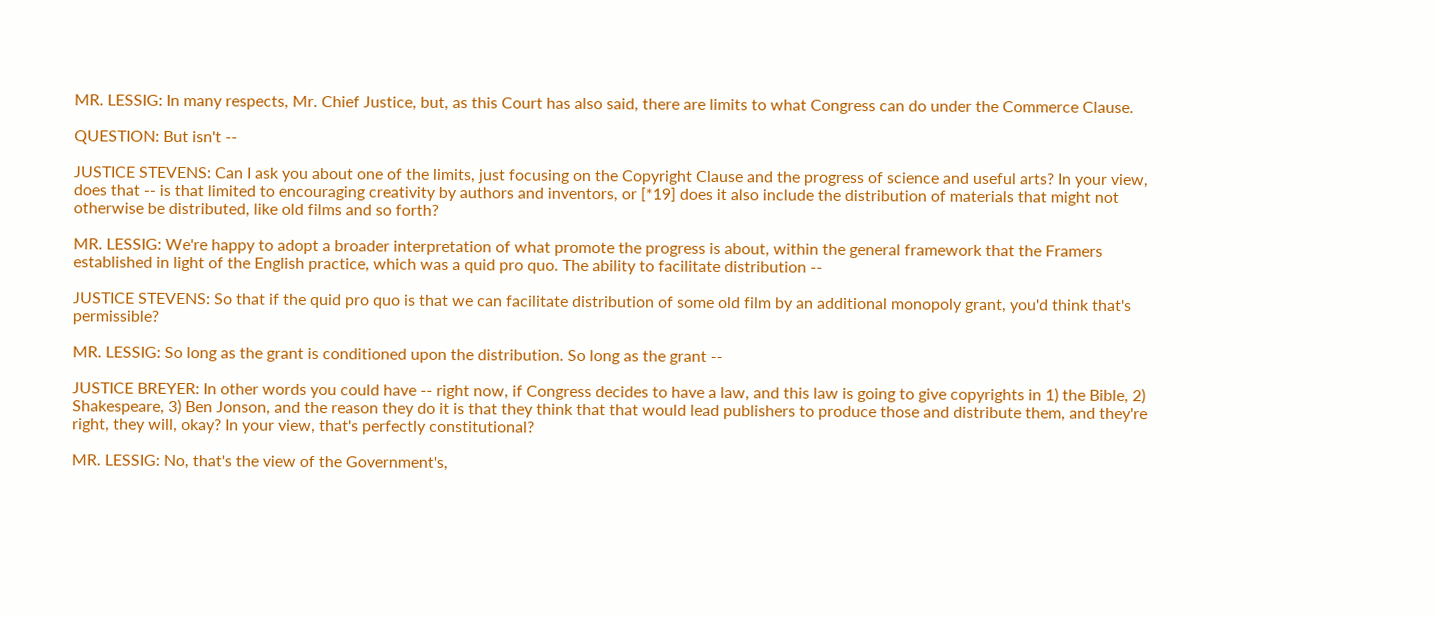MR. LESSIG: In many respects, Mr. Chief Justice, but, as this Court has also said, there are limits to what Congress can do under the Commerce Clause.

QUESTION: But isn't --

JUSTICE STEVENS: Can I ask you about one of the limits, just focusing on the Copyright Clause and the progress of science and useful arts? In your view, does that -- is that limited to encouraging creativity by authors and inventors, or [*19] does it also include the distribution of materials that might not otherwise be distributed, like old films and so forth?

MR. LESSIG: We're happy to adopt a broader interpretation of what promote the progress is about, within the general framework that the Framers established in light of the English practice, which was a quid pro quo. The ability to facilitate distribution --

JUSTICE STEVENS: So that if the quid pro quo is that we can facilitate distribution of some old film by an additional monopoly grant, you'd think that's permissible?

MR. LESSIG: So long as the grant is conditioned upon the distribution. So long as the grant --

JUSTICE BREYER: In other words you could have -- right now, if Congress decides to have a law, and this law is going to give copyrights in 1) the Bible, 2) Shakespeare, 3) Ben Jonson, and the reason they do it is that they think that that would lead publishers to produce those and distribute them, and they're right, they will, okay? In your view, that's perfectly constitutional?

MR. LESSIG: No, that's the view of the Government's,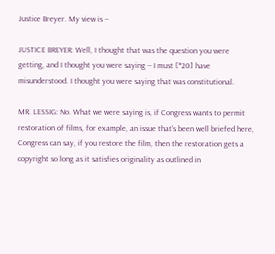Justice Breyer. My view is --

JUSTICE BREYER: Well, I thought that was the question you were getting, and I thought you were saying -- I must [*20] have misunderstood. I thought you were saying that was constitutional.

MR. LESSIG: No. What we were saying is, if Congress wants to permit restoration of films, for example, an issue that's been well briefed here, Congress can say, if you restore the film, then the restoration gets a copyright so long as it satisfies originality as outlined in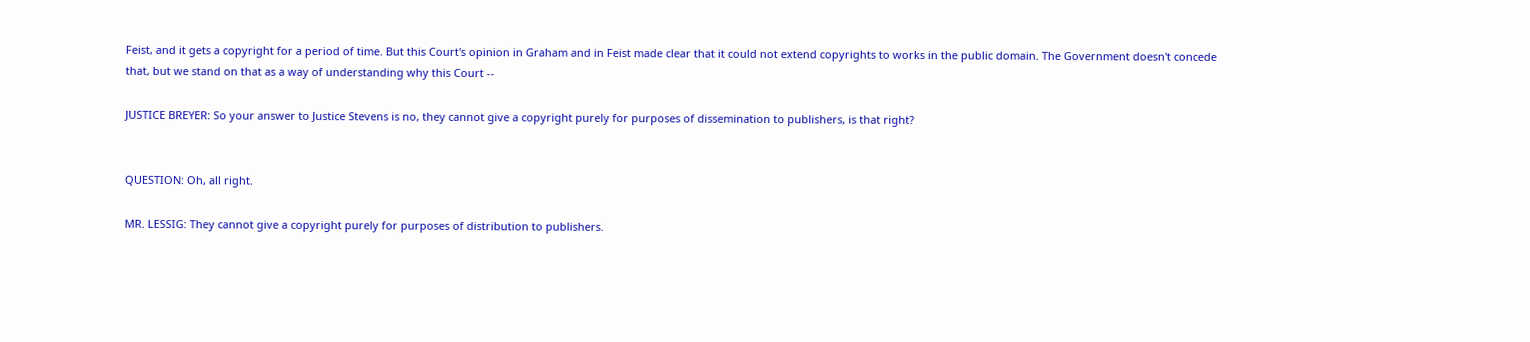Feist, and it gets a copyright for a period of time. But this Court's opinion in Graham and in Feist made clear that it could not extend copyrights to works in the public domain. The Government doesn't concede that, but we stand on that as a way of understanding why this Court --

JUSTICE BREYER: So your answer to Justice Stevens is no, they cannot give a copyright purely for purposes of dissemination to publishers, is that right?


QUESTION: Oh, all right.

MR. LESSIG: They cannot give a copyright purely for purposes of distribution to publishers.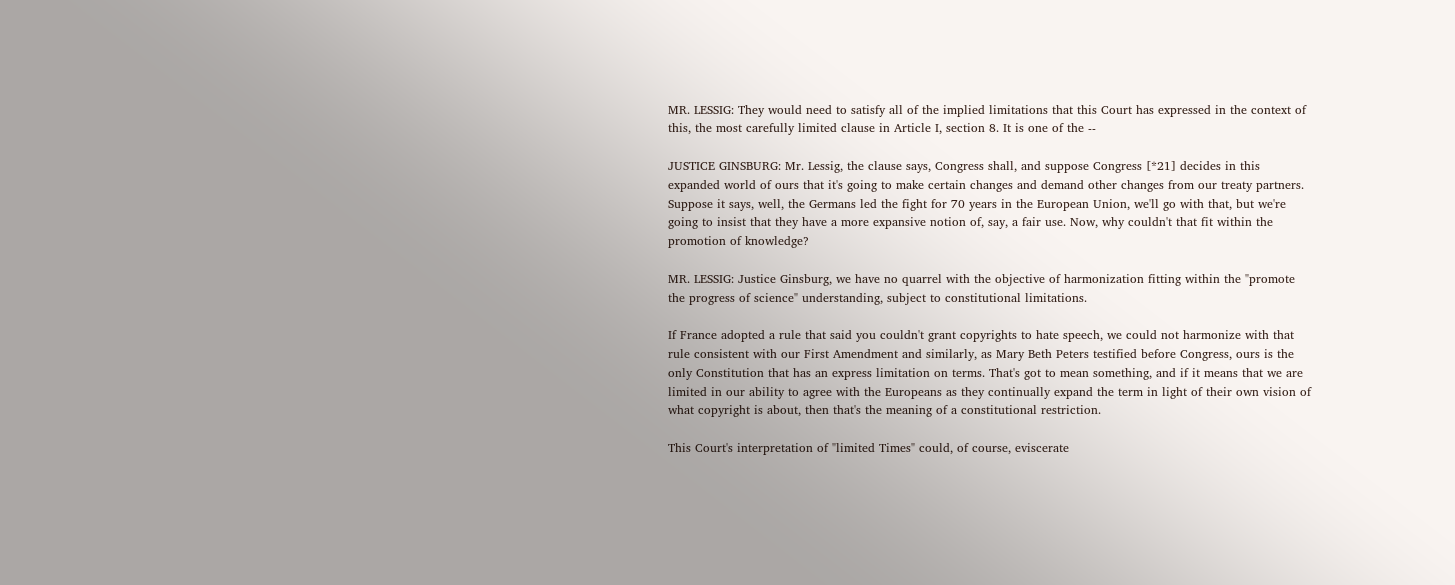MR. LESSIG: They would need to satisfy all of the implied limitations that this Court has expressed in the context of this, the most carefully limited clause in Article I, section 8. It is one of the --

JUSTICE GINSBURG: Mr. Lessig, the clause says, Congress shall, and suppose Congress [*21] decides in this expanded world of ours that it's going to make certain changes and demand other changes from our treaty partners. Suppose it says, well, the Germans led the fight for 70 years in the European Union, we'll go with that, but we're going to insist that they have a more expansive notion of, say, a fair use. Now, why couldn't that fit within the promotion of knowledge?

MR. LESSIG: Justice Ginsburg, we have no quarrel with the objective of harmonization fitting within the "promote the progress of science" understanding, subject to constitutional limitations.

If France adopted a rule that said you couldn't grant copyrights to hate speech, we could not harmonize with that rule consistent with our First Amendment and similarly, as Mary Beth Peters testified before Congress, ours is the only Constitution that has an express limitation on terms. That's got to mean something, and if it means that we are limited in our ability to agree with the Europeans as they continually expand the term in light of their own vision of what copyright is about, then that's the meaning of a constitutional restriction.

This Court's interpretation of "limited Times" could, of course, eviscerate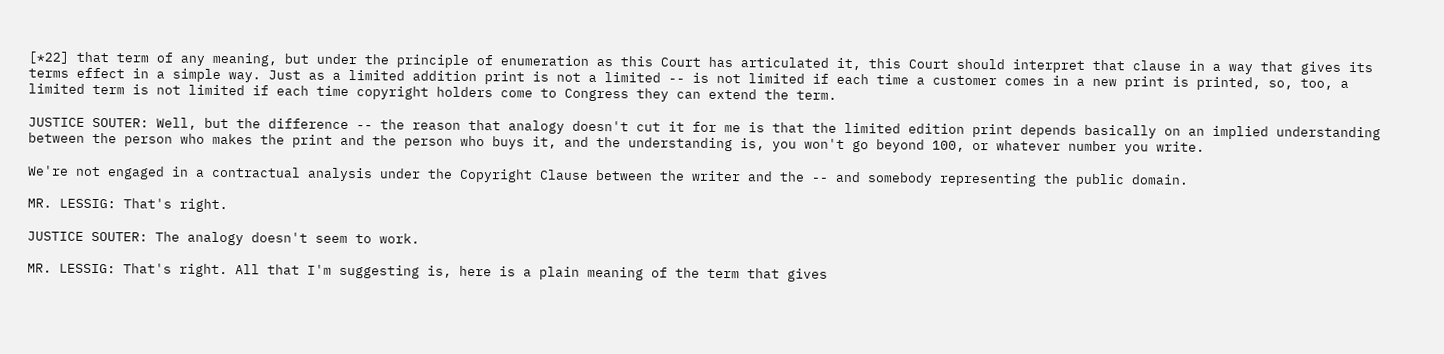[*22] that term of any meaning, but under the principle of enumeration as this Court has articulated it, this Court should interpret that clause in a way that gives its terms effect in a simple way. Just as a limited addition print is not a limited -- is not limited if each time a customer comes in a new print is printed, so, too, a limited term is not limited if each time copyright holders come to Congress they can extend the term.

JUSTICE SOUTER: Well, but the difference -- the reason that analogy doesn't cut it for me is that the limited edition print depends basically on an implied understanding between the person who makes the print and the person who buys it, and the understanding is, you won't go beyond 100, or whatever number you write.

We're not engaged in a contractual analysis under the Copyright Clause between the writer and the -- and somebody representing the public domain.

MR. LESSIG: That's right.

JUSTICE SOUTER: The analogy doesn't seem to work.

MR. LESSIG: That's right. All that I'm suggesting is, here is a plain meaning of the term that gives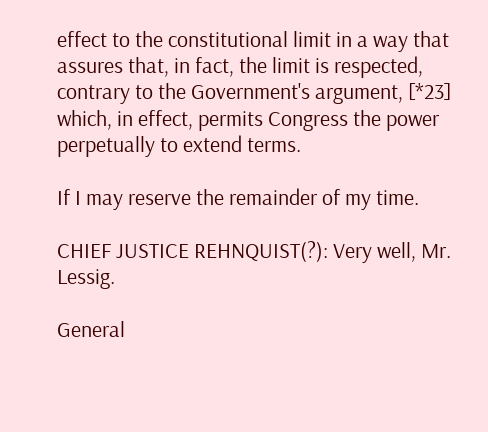effect to the constitutional limit in a way that assures that, in fact, the limit is respected, contrary to the Government's argument, [*23] which, in effect, permits Congress the power perpetually to extend terms.

If I may reserve the remainder of my time.

CHIEF JUSTICE REHNQUIST(?): Very well, Mr. Lessig.

General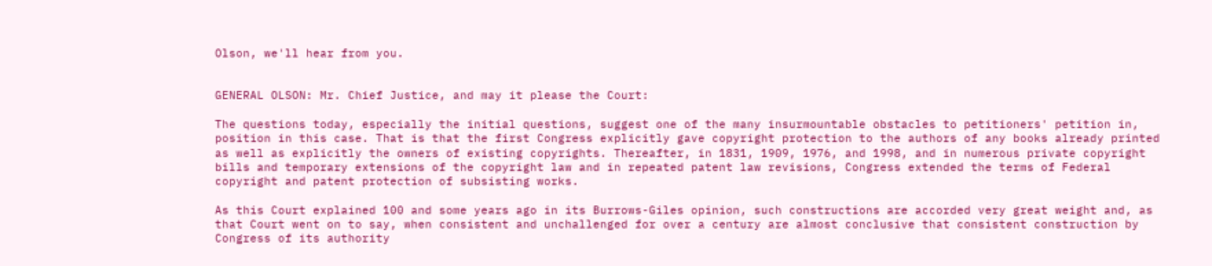Olson, we'll hear from you.


GENERAL OLSON: Mr. Chief Justice, and may it please the Court:

The questions today, especially the initial questions, suggest one of the many insurmountable obstacles to petitioners' petition in, position in this case. That is that the first Congress explicitly gave copyright protection to the authors of any books already printed as well as explicitly the owners of existing copyrights. Thereafter, in 1831, 1909, 1976, and 1998, and in numerous private copyright bills and temporary extensions of the copyright law and in repeated patent law revisions, Congress extended the terms of Federal copyright and patent protection of subsisting works.

As this Court explained 100 and some years ago in its Burrows-Giles opinion, such constructions are accorded very great weight and, as that Court went on to say, when consistent and unchallenged for over a century are almost conclusive that consistent construction by Congress of its authority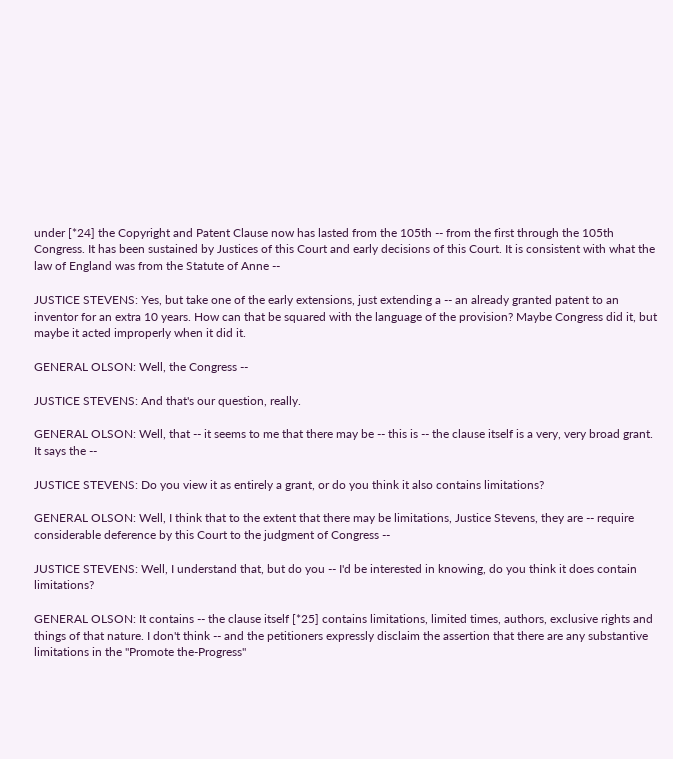under [*24] the Copyright and Patent Clause now has lasted from the 105th -- from the first through the 105th Congress. It has been sustained by Justices of this Court and early decisions of this Court. It is consistent with what the law of England was from the Statute of Anne --

JUSTICE STEVENS: Yes, but take one of the early extensions, just extending a -- an already granted patent to an inventor for an extra 10 years. How can that be squared with the language of the provision? Maybe Congress did it, but maybe it acted improperly when it did it.

GENERAL OLSON: Well, the Congress --

JUSTICE STEVENS: And that's our question, really.

GENERAL OLSON: Well, that -- it seems to me that there may be -- this is -- the clause itself is a very, very broad grant. It says the --

JUSTICE STEVENS: Do you view it as entirely a grant, or do you think it also contains limitations?

GENERAL OLSON: Well, I think that to the extent that there may be limitations, Justice Stevens, they are -- require considerable deference by this Court to the judgment of Congress --

JUSTICE STEVENS: Well, I understand that, but do you -- I'd be interested in knowing, do you think it does contain limitations?

GENERAL OLSON: It contains -- the clause itself [*25] contains limitations, limited times, authors, exclusive rights and things of that nature. I don't think -- and the petitioners expressly disclaim the assertion that there are any substantive limitations in the "Promote the-Progress"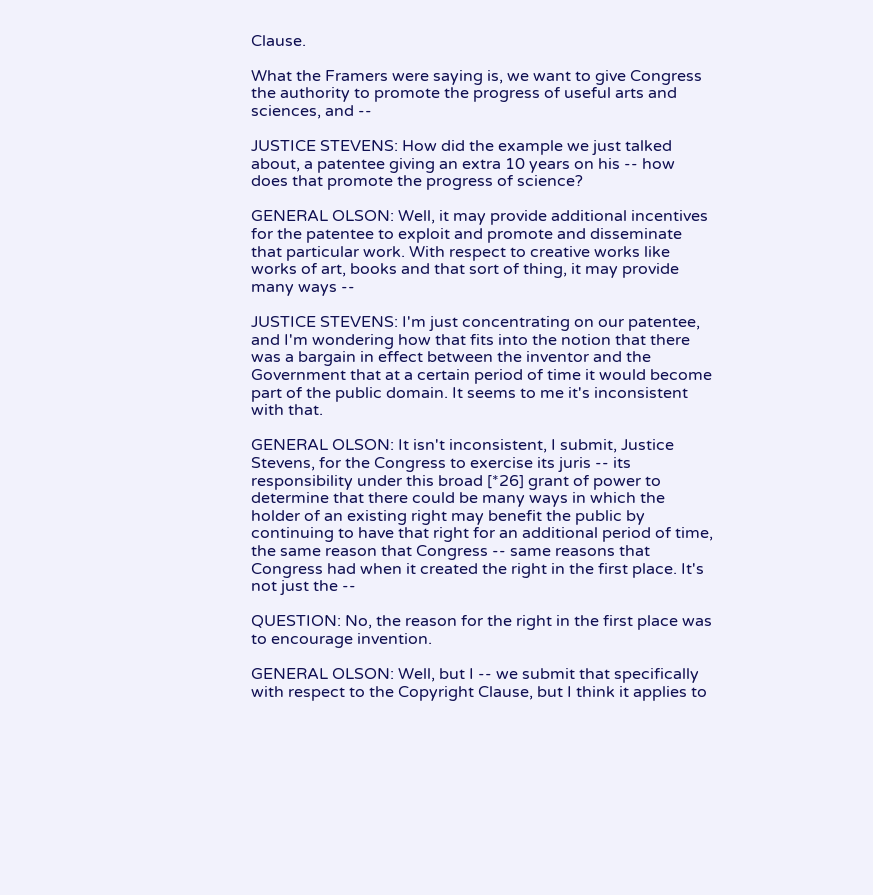Clause.

What the Framers were saying is, we want to give Congress the authority to promote the progress of useful arts and sciences, and --

JUSTICE STEVENS: How did the example we just talked about, a patentee giving an extra 10 years on his -- how does that promote the progress of science?

GENERAL OLSON: Well, it may provide additional incentives for the patentee to exploit and promote and disseminate that particular work. With respect to creative works like works of art, books and that sort of thing, it may provide many ways --

JUSTICE STEVENS: I'm just concentrating on our patentee, and I'm wondering how that fits into the notion that there was a bargain in effect between the inventor and the Government that at a certain period of time it would become part of the public domain. It seems to me it's inconsistent with that.

GENERAL OLSON: It isn't inconsistent, I submit, Justice Stevens, for the Congress to exercise its juris -- its responsibility under this broad [*26] grant of power to determine that there could be many ways in which the holder of an existing right may benefit the public by continuing to have that right for an additional period of time, the same reason that Congress -- same reasons that Congress had when it created the right in the first place. It's not just the --

QUESTION: No, the reason for the right in the first place was to encourage invention.

GENERAL OLSON: Well, but I -- we submit that specifically with respect to the Copyright Clause, but I think it applies to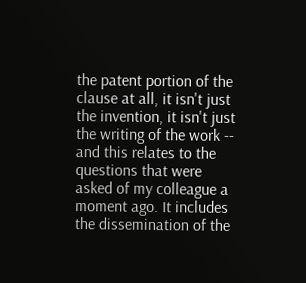the patent portion of the clause at all, it isn't just the invention, it isn't just the writing of the work -- and this relates to the questions that were asked of my colleague a moment ago. It includes the dissemination of the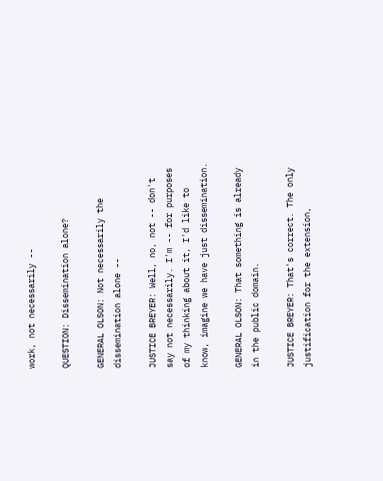work, not necessarily --

QUESTION: Dissemination alone?

GENERAL OLSON: Not necessarily the dissemination alone --

JUSTICE BREYER: Well, no, not -- don't say not necessarily. I'm -- for purposes of my thinking about it, I'd like to know, imagine we have just dissemination.

GENERAL OLSON: That something is already in the public domain.

JUSTICE BREYER: That's correct. The only justification for the extension,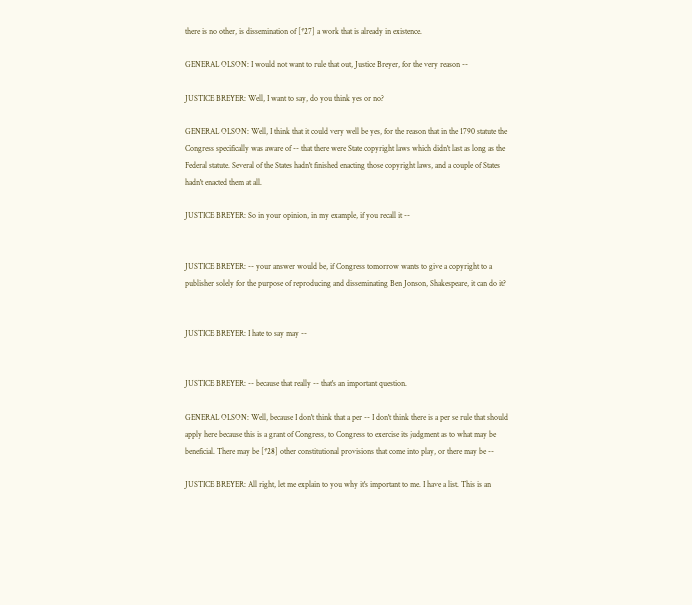there is no other, is dissemination of [*27] a work that is already in existence.

GENERAL OLSON: I would not want to rule that out, Justice Breyer, for the very reason --

JUSTICE BREYER: Well, I want to say, do you think yes or no?

GENERAL OLSON: Well, I think that it could very well be yes, for the reason that in the 1790 statute the Congress specifically was aware of -- that there were State copyright laws which didn't last as long as the Federal statute. Several of the States hadn't finished enacting those copyright laws, and a couple of States hadn't enacted them at all.

JUSTICE BREYER: So in your opinion, in my example, if you recall it --


JUSTICE BREYER: -- your answer would be, if Congress tomorrow wants to give a copyright to a publisher solely for the purpose of reproducing and disseminating Ben Jonson, Shakespeare, it can do it?


JUSTICE BREYER: I hate to say may --


JUSTICE BREYER: -- because that really -- that's an important question.

GENERAL OLSON: Well, because I don't think that a per -- I don't think there is a per se rule that should apply here because this is a grant of Congress, to Congress to exercise its judgment as to what may be beneficial. There may be [*28] other constitutional provisions that come into play, or there may be --

JUSTICE BREYER: All right, let me explain to you why it's important to me. I have a list. This is an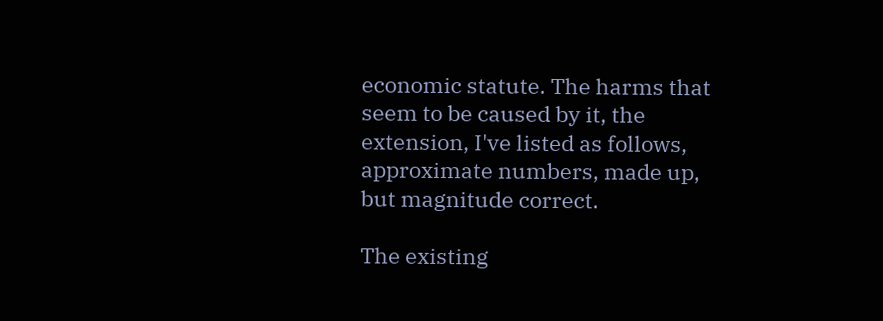economic statute. The harms that seem to be caused by it, the extension, I've listed as follows, approximate numbers, made up, but magnitude correct.

The existing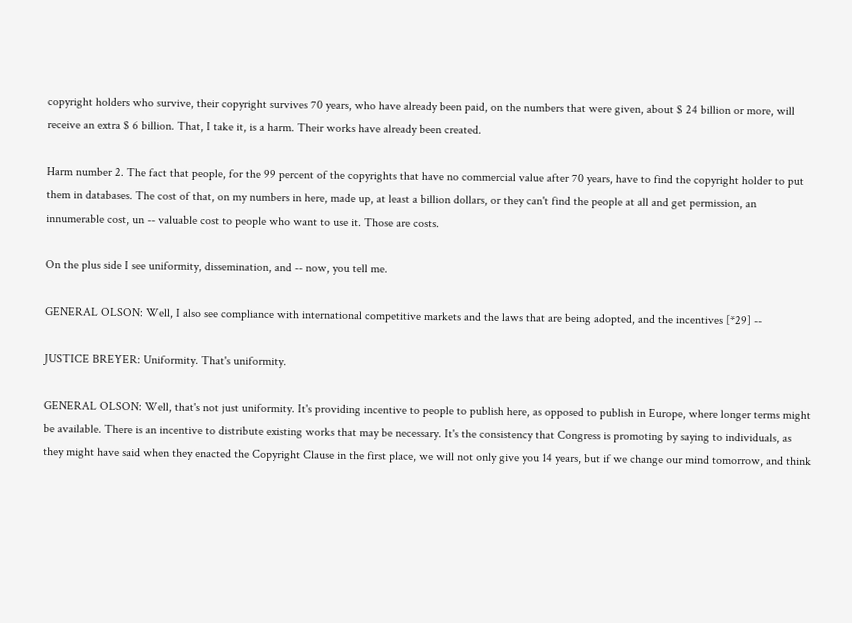copyright holders who survive, their copyright survives 70 years, who have already been paid, on the numbers that were given, about $ 24 billion or more, will receive an extra $ 6 billion. That, I take it, is a harm. Their works have already been created.

Harm number 2. The fact that people, for the 99 percent of the copyrights that have no commercial value after 70 years, have to find the copyright holder to put them in databases. The cost of that, on my numbers in here, made up, at least a billion dollars, or they can't find the people at all and get permission, an innumerable cost, un -- valuable cost to people who want to use it. Those are costs.

On the plus side I see uniformity, dissemination, and -- now, you tell me.

GENERAL OLSON: Well, I also see compliance with international competitive markets and the laws that are being adopted, and the incentives [*29] --

JUSTICE BREYER: Uniformity. That's uniformity.

GENERAL OLSON: Well, that's not just uniformity. It's providing incentive to people to publish here, as opposed to publish in Europe, where longer terms might be available. There is an incentive to distribute existing works that may be necessary. It's the consistency that Congress is promoting by saying to individuals, as they might have said when they enacted the Copyright Clause in the first place, we will not only give you 14 years, but if we change our mind tomorrow, and think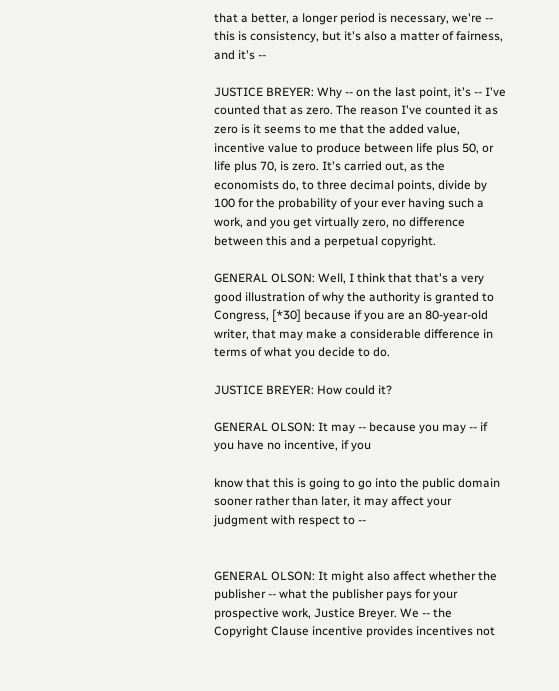that a better, a longer period is necessary, we're -- this is consistency, but it's also a matter of fairness, and it's --

JUSTICE BREYER: Why -- on the last point, it's -- I've counted that as zero. The reason I've counted it as zero is it seems to me that the added value, incentive value to produce between life plus 50, or life plus 70, is zero. It's carried out, as the economists do, to three decimal points, divide by 100 for the probability of your ever having such a work, and you get virtually zero, no difference between this and a perpetual copyright.

GENERAL OLSON: Well, I think that that's a very good illustration of why the authority is granted to Congress, [*30] because if you are an 80-year-old writer, that may make a considerable difference in terms of what you decide to do.

JUSTICE BREYER: How could it?

GENERAL OLSON: It may -- because you may -- if you have no incentive, if you

know that this is going to go into the public domain sooner rather than later, it may affect your judgment with respect to --


GENERAL OLSON: It might also affect whether the publisher -- what the publisher pays for your prospective work, Justice Breyer. We -- the Copyright Clause incentive provides incentives not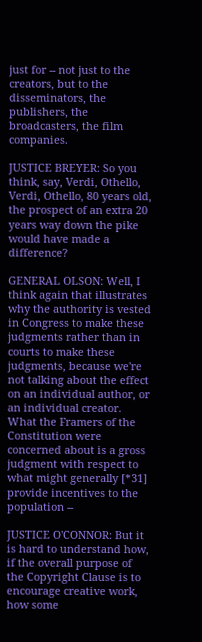just for -- not just to the creators, but to the disseminators, the publishers, the broadcasters, the film companies.

JUSTICE BREYER: So you think, say, Verdi, Othello, Verdi, Othello, 80 years old, the prospect of an extra 20 years way down the pike would have made a difference?

GENERAL OLSON: Well, I think again that illustrates why the authority is vested in Congress to make these judgments rather than in courts to make these judgments, because we're not talking about the effect on an individual author, or an individual creator. What the Framers of the Constitution were concerned about is a gross judgment with respect to what might generally [*31] provide incentives to the population --

JUSTICE O'CONNOR: But it is hard to understand how, if the overall purpose of the Copyright Clause is to encourage creative work, how some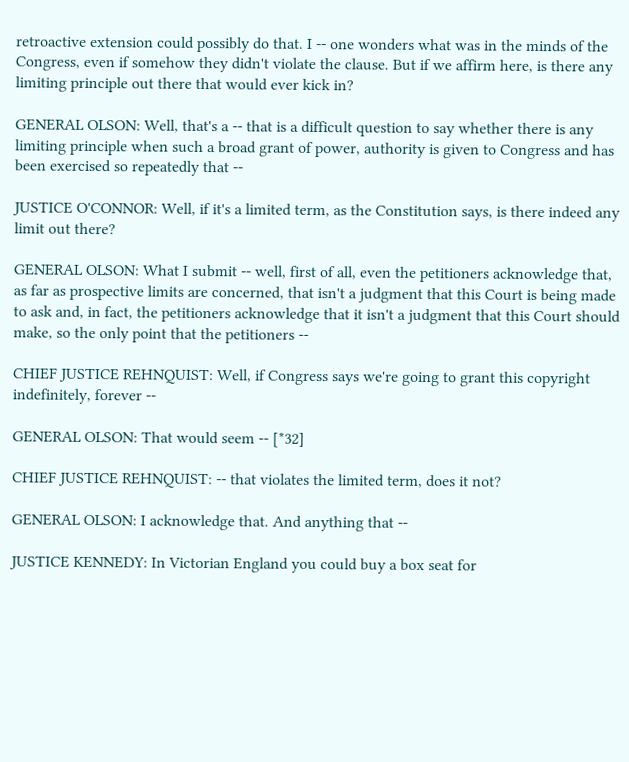retroactive extension could possibly do that. I -- one wonders what was in the minds of the Congress, even if somehow they didn't violate the clause. But if we affirm here, is there any limiting principle out there that would ever kick in?

GENERAL OLSON: Well, that's a -- that is a difficult question to say whether there is any limiting principle when such a broad grant of power, authority is given to Congress and has been exercised so repeatedly that --

JUSTICE O'CONNOR: Well, if it's a limited term, as the Constitution says, is there indeed any limit out there?

GENERAL OLSON: What I submit -- well, first of all, even the petitioners acknowledge that, as far as prospective limits are concerned, that isn't a judgment that this Court is being made to ask and, in fact, the petitioners acknowledge that it isn't a judgment that this Court should make, so the only point that the petitioners --

CHIEF JUSTICE REHNQUIST: Well, if Congress says we're going to grant this copyright indefinitely, forever --

GENERAL OLSON: That would seem -- [*32]

CHIEF JUSTICE REHNQUIST: -- that violates the limited term, does it not?

GENERAL OLSON: I acknowledge that. And anything that --

JUSTICE KENNEDY: In Victorian England you could buy a box seat for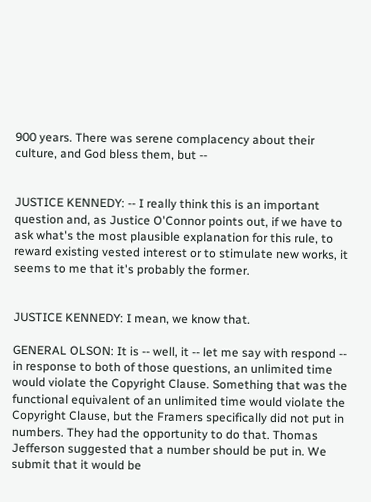900 years. There was serene complacency about their culture, and God bless them, but --


JUSTICE KENNEDY: -- I really think this is an important question and, as Justice O'Connor points out, if we have to ask what's the most plausible explanation for this rule, to reward existing vested interest or to stimulate new works, it seems to me that it's probably the former.


JUSTICE KENNEDY: I mean, we know that.

GENERAL OLSON: It is -- well, it -- let me say with respond -- in response to both of those questions, an unlimited time would violate the Copyright Clause. Something that was the functional equivalent of an unlimited time would violate the Copyright Clause, but the Framers specifically did not put in numbers. They had the opportunity to do that. Thomas Jefferson suggested that a number should be put in. We submit that it would be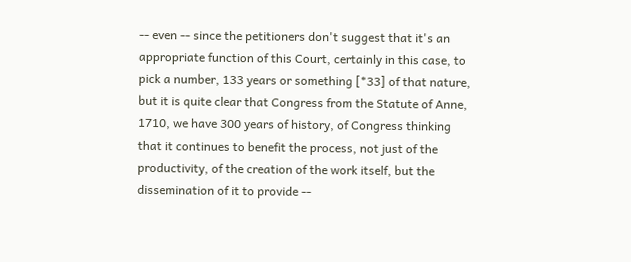-- even -- since the petitioners don't suggest that it's an appropriate function of this Court, certainly in this case, to pick a number, 133 years or something [*33] of that nature, but it is quite clear that Congress from the Statute of Anne, 1710, we have 300 years of history, of Congress thinking that it continues to benefit the process, not just of the productivity, of the creation of the work itself, but the dissemination of it to provide --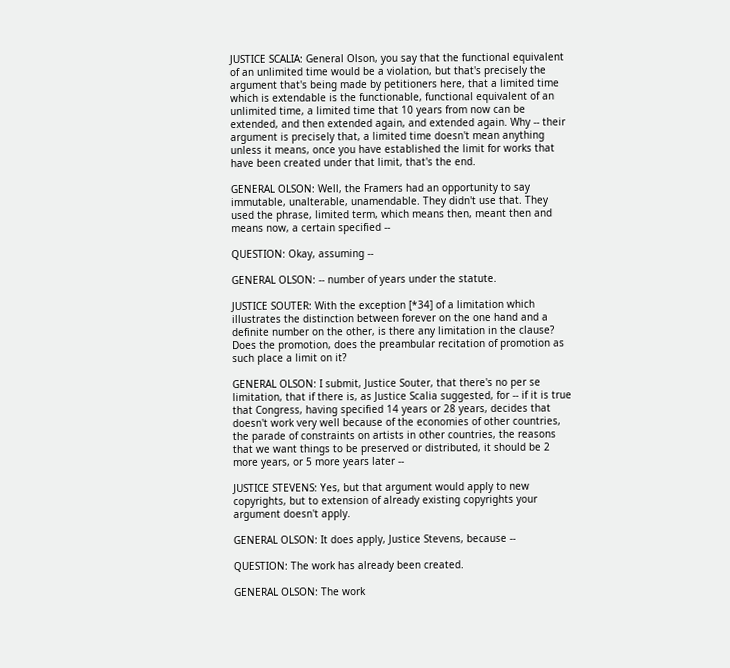JUSTICE SCALIA: General Olson, you say that the functional equivalent of an unlimited time would be a violation, but that's precisely the argument that's being made by petitioners here, that a limited time which is extendable is the functionable, functional equivalent of an unlimited time, a limited time that 10 years from now can be extended, and then extended again, and extended again. Why -- their argument is precisely that, a limited time doesn't mean anything unless it means, once you have established the limit for works that have been created under that limit, that's the end.

GENERAL OLSON: Well, the Framers had an opportunity to say immutable, unalterable, unamendable. They didn't use that. They used the phrase, limited term, which means then, meant then and means now, a certain specified --

QUESTION: Okay, assuming --

GENERAL OLSON: -- number of years under the statute.

JUSTICE SOUTER: With the exception [*34] of a limitation which illustrates the distinction between forever on the one hand and a definite number on the other, is there any limitation in the clause? Does the promotion, does the preambular recitation of promotion as such place a limit on it?

GENERAL OLSON: I submit, Justice Souter, that there's no per se limitation, that if there is, as Justice Scalia suggested, for -- if it is true that Congress, having specified 14 years or 28 years, decides that doesn't work very well because of the economies of other countries, the parade of constraints on artists in other countries, the reasons that we want things to be preserved or distributed, it should be 2 more years, or 5 more years later --

JUSTICE STEVENS: Yes, but that argument would apply to new copyrights, but to extension of already existing copyrights your argument doesn't apply.

GENERAL OLSON: It does apply, Justice Stevens, because --

QUESTION: The work has already been created.

GENERAL OLSON: The work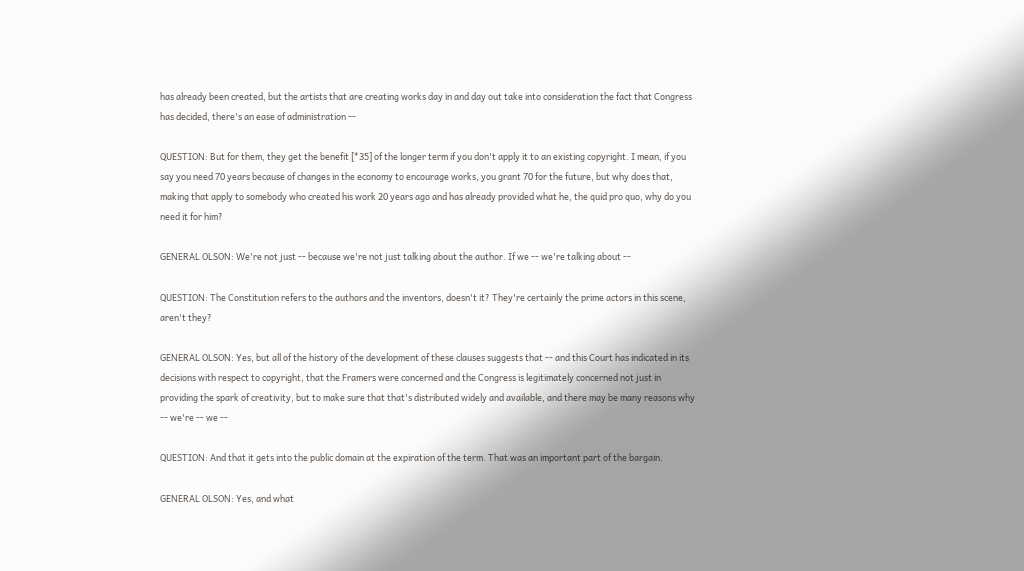has already been created, but the artists that are creating works day in and day out take into consideration the fact that Congress has decided, there's an ease of administration --

QUESTION: But for them, they get the benefit [*35] of the longer term if you don't apply it to an existing copyright. I mean, if you say you need 70 years because of changes in the economy to encourage works, you grant 70 for the future, but why does that, making that apply to somebody who created his work 20 years ago and has already provided what he, the quid pro quo, why do you need it for him?

GENERAL OLSON: We're not just -- because we're not just talking about the author. If we -- we're talking about --

QUESTION: The Constitution refers to the authors and the inventors, doesn't it? They're certainly the prime actors in this scene, aren't they?

GENERAL OLSON: Yes, but all of the history of the development of these clauses suggests that -- and this Court has indicated in its decisions with respect to copyright, that the Framers were concerned and the Congress is legitimately concerned not just in providing the spark of creativity, but to make sure that that's distributed widely and available, and there may be many reasons why -- we're -- we --

QUESTION: And that it gets into the public domain at the expiration of the term. That was an important part of the bargain.

GENERAL OLSON: Yes, and what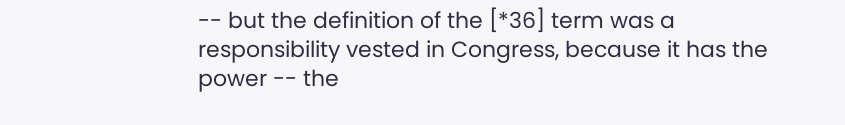-- but the definition of the [*36] term was a responsibility vested in Congress, because it has the power -- the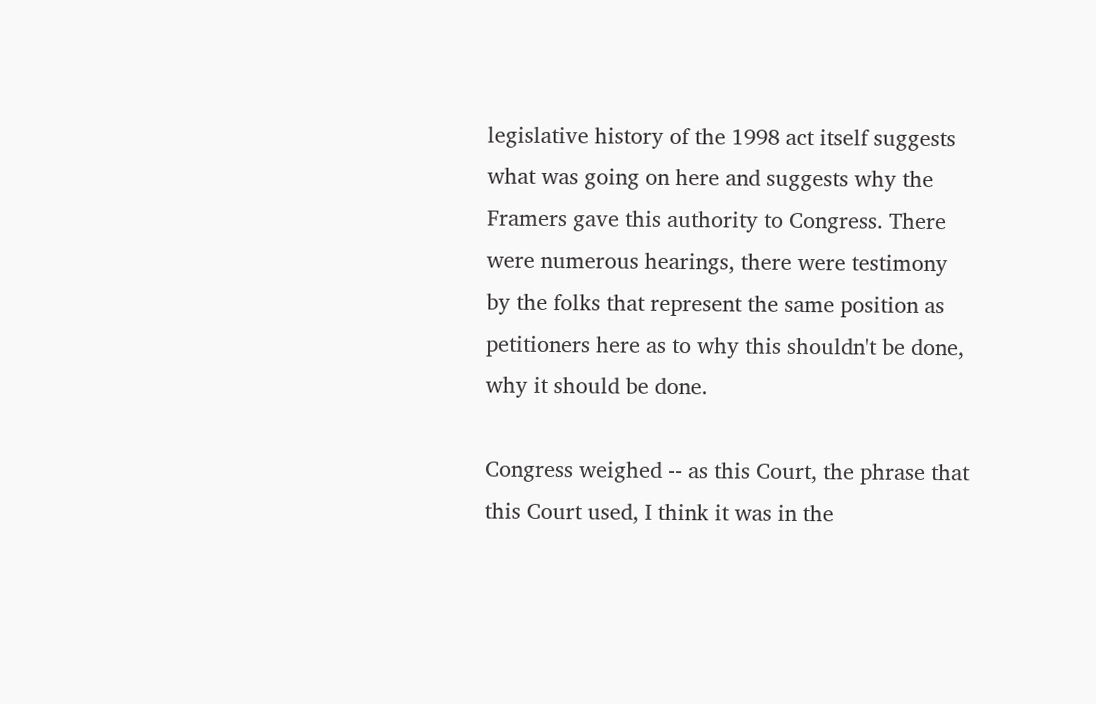legislative history of the 1998 act itself suggests what was going on here and suggests why the Framers gave this authority to Congress. There were numerous hearings, there were testimony by the folks that represent the same position as petitioners here as to why this shouldn't be done, why it should be done.

Congress weighed -- as this Court, the phrase that this Court used, I think it was in the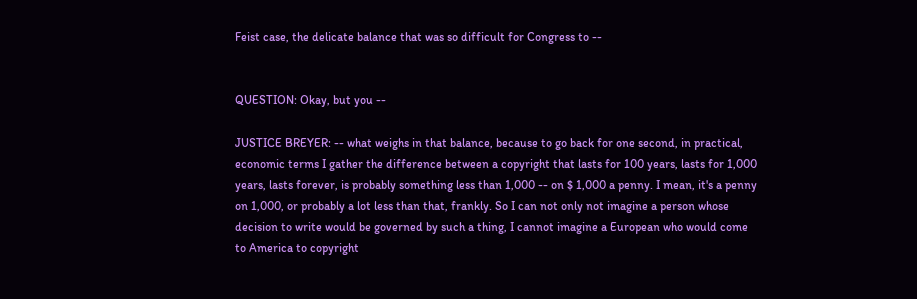Feist case, the delicate balance that was so difficult for Congress to --


QUESTION: Okay, but you --

JUSTICE BREYER: -- what weighs in that balance, because to go back for one second, in practical, economic terms I gather the difference between a copyright that lasts for 100 years, lasts for 1,000 years, lasts forever, is probably something less than 1,000 -- on $ 1,000 a penny. I mean, it's a penny on 1,000, or probably a lot less than that, frankly. So I can not only not imagine a person whose decision to write would be governed by such a thing, I cannot imagine a European who would come to America to copyright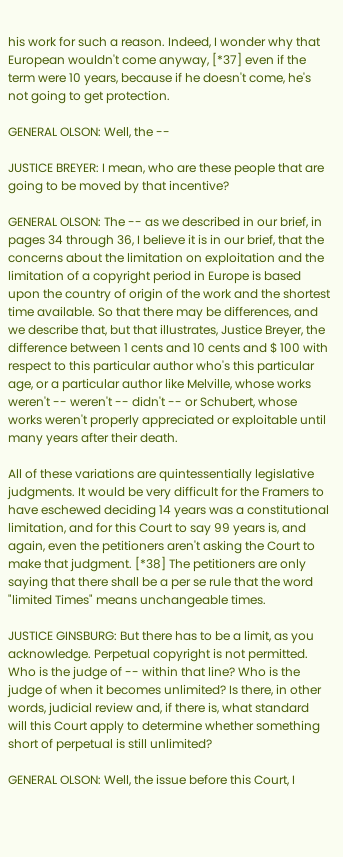his work for such a reason. Indeed, I wonder why that European wouldn't come anyway, [*37] even if the term were 10 years, because if he doesn't come, he's not going to get protection.

GENERAL OLSON: Well, the --

JUSTICE BREYER: I mean, who are these people that are going to be moved by that incentive?

GENERAL OLSON: The -- as we described in our brief, in pages 34 through 36, I believe it is in our brief, that the concerns about the limitation on exploitation and the limitation of a copyright period in Europe is based upon the country of origin of the work and the shortest time available. So that there may be differences, and we describe that, but that illustrates, Justice Breyer, the difference between 1 cents and 10 cents and $ 100 with respect to this particular author who's this particular age, or a particular author like Melville, whose works weren't -- weren't -- didn't -- or Schubert, whose works weren't properly appreciated or exploitable until many years after their death.

All of these variations are quintessentially legislative judgments. It would be very difficult for the Framers to have eschewed deciding 14 years was a constitutional limitation, and for this Court to say 99 years is, and again, even the petitioners aren't asking the Court to make that judgment. [*38] The petitioners are only saying that there shall be a per se rule that the word "limited Times" means unchangeable times.

JUSTICE GINSBURG: But there has to be a limit, as you acknowledge. Perpetual copyright is not permitted. Who is the judge of -- within that line? Who is the judge of when it becomes unlimited? Is there, in other words, judicial review and, if there is, what standard will this Court apply to determine whether something short of perpetual is still unlimited?

GENERAL OLSON: Well, the issue before this Court, I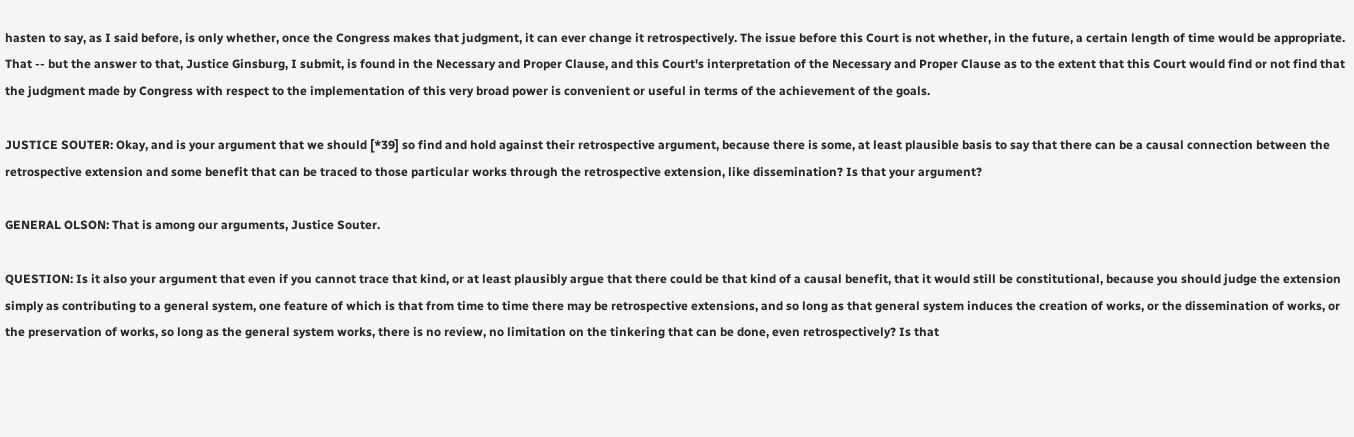hasten to say, as I said before, is only whether, once the Congress makes that judgment, it can ever change it retrospectively. The issue before this Court is not whether, in the future, a certain length of time would be appropriate. That -- but the answer to that, Justice Ginsburg, I submit, is found in the Necessary and Proper Clause, and this Court's interpretation of the Necessary and Proper Clause as to the extent that this Court would find or not find that the judgment made by Congress with respect to the implementation of this very broad power is convenient or useful in terms of the achievement of the goals.

JUSTICE SOUTER: Okay, and is your argument that we should [*39] so find and hold against their retrospective argument, because there is some, at least plausible basis to say that there can be a causal connection between the retrospective extension and some benefit that can be traced to those particular works through the retrospective extension, like dissemination? Is that your argument?

GENERAL OLSON: That is among our arguments, Justice Souter.

QUESTION: Is it also your argument that even if you cannot trace that kind, or at least plausibly argue that there could be that kind of a causal benefit, that it would still be constitutional, because you should judge the extension simply as contributing to a general system, one feature of which is that from time to time there may be retrospective extensions, and so long as that general system induces the creation of works, or the dissemination of works, or the preservation of works, so long as the general system works, there is no review, no limitation on the tinkering that can be done, even retrospectively? Is that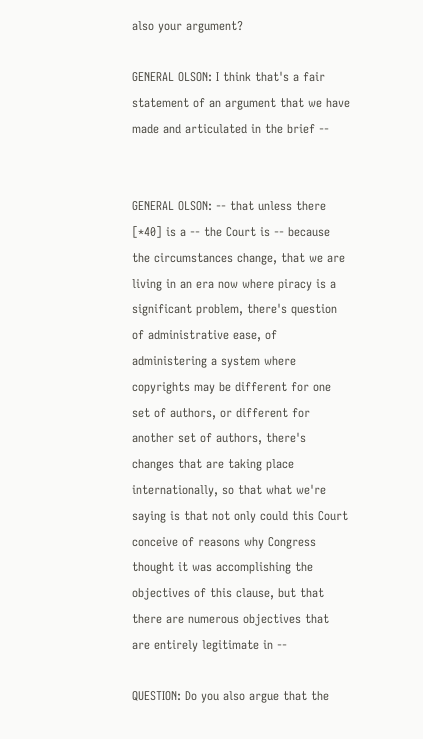also your argument?

GENERAL OLSON: I think that's a fair statement of an argument that we have made and articulated in the brief --


GENERAL OLSON: -- that unless there [*40] is a -- the Court is -- because the circumstances change, that we are living in an era now where piracy is a significant problem, there's question of administrative ease, of administering a system where copyrights may be different for one set of authors, or different for another set of authors, there's changes that are taking place internationally, so that what we're saying is that not only could this Court conceive of reasons why Congress thought it was accomplishing the objectives of this clause, but that there are numerous objectives that are entirely legitimate in --

QUESTION: Do you also argue that the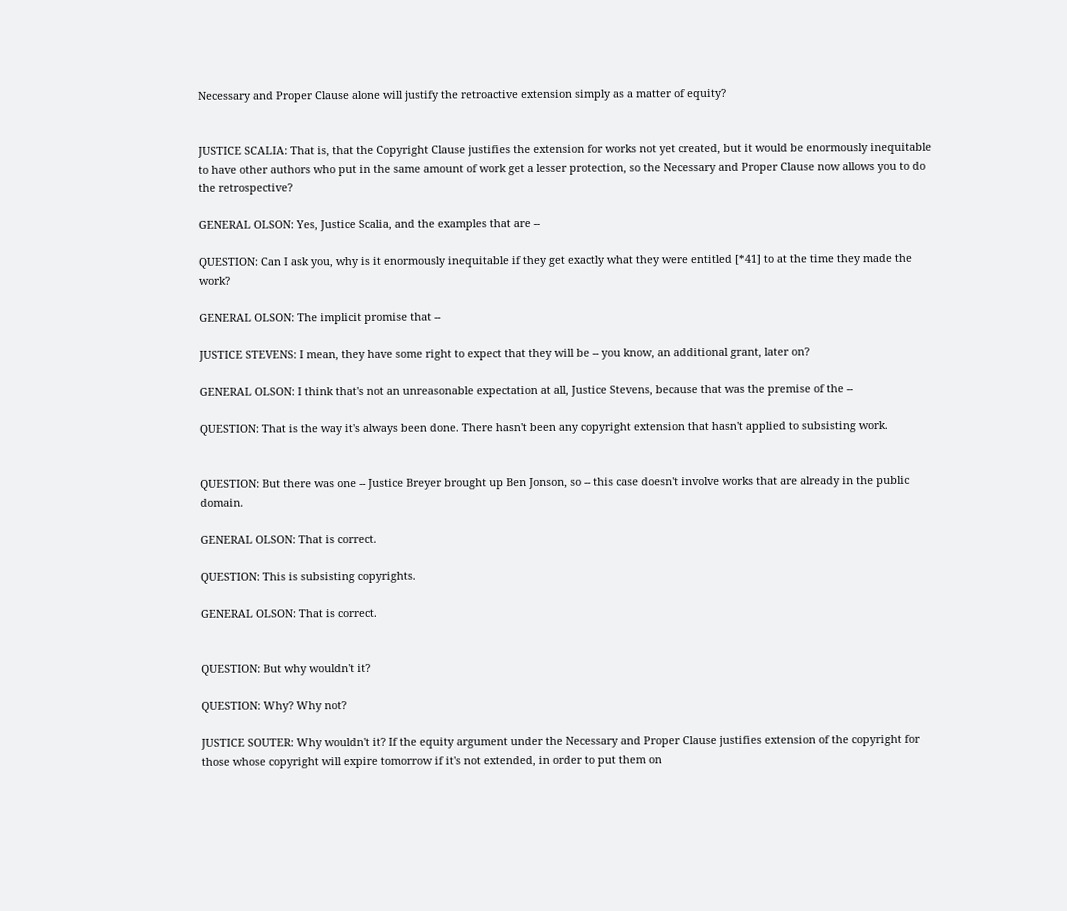Necessary and Proper Clause alone will justify the retroactive extension simply as a matter of equity?


JUSTICE SCALIA: That is, that the Copyright Clause justifies the extension for works not yet created, but it would be enormously inequitable to have other authors who put in the same amount of work get a lesser protection, so the Necessary and Proper Clause now allows you to do the retrospective?

GENERAL OLSON: Yes, Justice Scalia, and the examples that are --

QUESTION: Can I ask you, why is it enormously inequitable if they get exactly what they were entitled [*41] to at the time they made the work?

GENERAL OLSON: The implicit promise that --

JUSTICE STEVENS: I mean, they have some right to expect that they will be -- you know, an additional grant, later on?

GENERAL OLSON: I think that's not an unreasonable expectation at all, Justice Stevens, because that was the premise of the --

QUESTION: That is the way it's always been done. There hasn't been any copyright extension that hasn't applied to subsisting work.


QUESTION: But there was one -- Justice Breyer brought up Ben Jonson, so -- this case doesn't involve works that are already in the public domain.

GENERAL OLSON: That is correct.

QUESTION: This is subsisting copyrights.

GENERAL OLSON: That is correct.


QUESTION: But why wouldn't it?

QUESTION: Why? Why not?

JUSTICE SOUTER: Why wouldn't it? If the equity argument under the Necessary and Proper Clause justifies extension of the copyright for those whose copyright will expire tomorrow if it's not extended, in order to put them on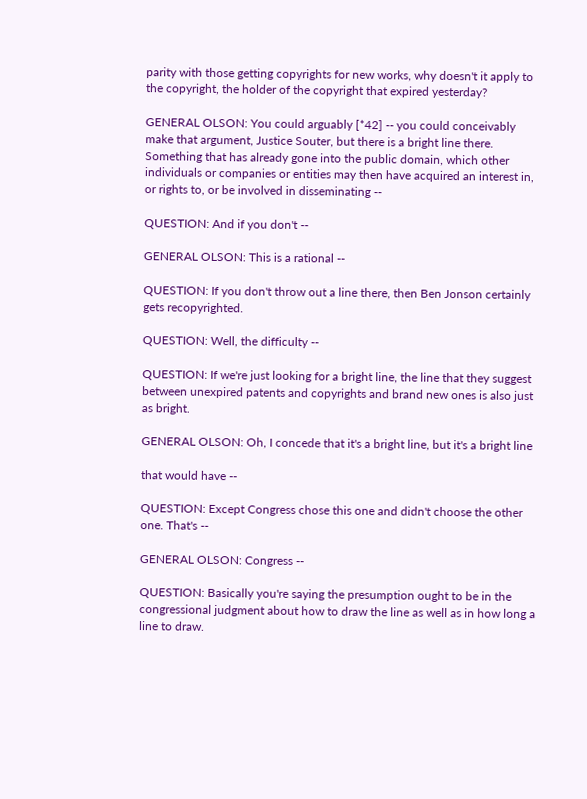parity with those getting copyrights for new works, why doesn't it apply to the copyright, the holder of the copyright that expired yesterday?

GENERAL OLSON: You could arguably [*42] -- you could conceivably make that argument, Justice Souter, but there is a bright line there. Something that has already gone into the public domain, which other individuals or companies or entities may then have acquired an interest in, or rights to, or be involved in disseminating --

QUESTION: And if you don't --

GENERAL OLSON: This is a rational --

QUESTION: If you don't throw out a line there, then Ben Jonson certainly gets recopyrighted.

QUESTION: Well, the difficulty --

QUESTION: If we're just looking for a bright line, the line that they suggest between unexpired patents and copyrights and brand new ones is also just as bright.

GENERAL OLSON: Oh, I concede that it's a bright line, but it's a bright line

that would have --

QUESTION: Except Congress chose this one and didn't choose the other one. That's --

GENERAL OLSON: Congress --

QUESTION: Basically you're saying the presumption ought to be in the congressional judgment about how to draw the line as well as in how long a line to draw.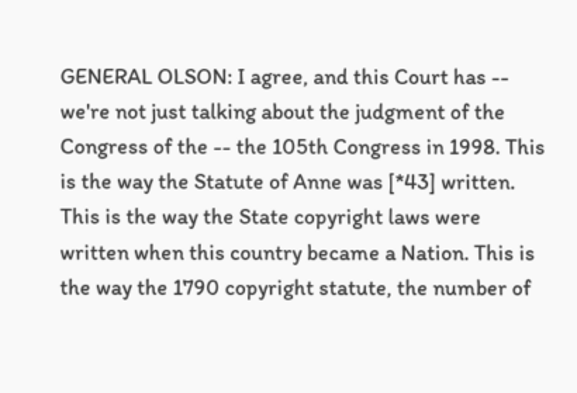GENERAL OLSON: I agree, and this Court has -- we're not just talking about the judgment of the Congress of the -- the 105th Congress in 1998. This is the way the Statute of Anne was [*43] written. This is the way the State copyright laws were written when this country became a Nation. This is the way the 1790 copyright statute, the number of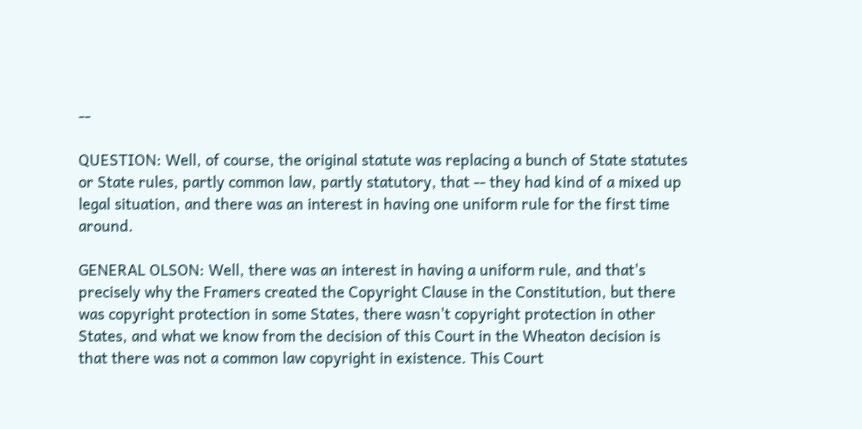--

QUESTION: Well, of course, the original statute was replacing a bunch of State statutes or State rules, partly common law, partly statutory, that -- they had kind of a mixed up legal situation, and there was an interest in having one uniform rule for the first time around.

GENERAL OLSON: Well, there was an interest in having a uniform rule, and that's precisely why the Framers created the Copyright Clause in the Constitution, but there was copyright protection in some States, there wasn't copyright protection in other States, and what we know from the decision of this Court in the Wheaton decision is that there was not a common law copyright in existence. This Court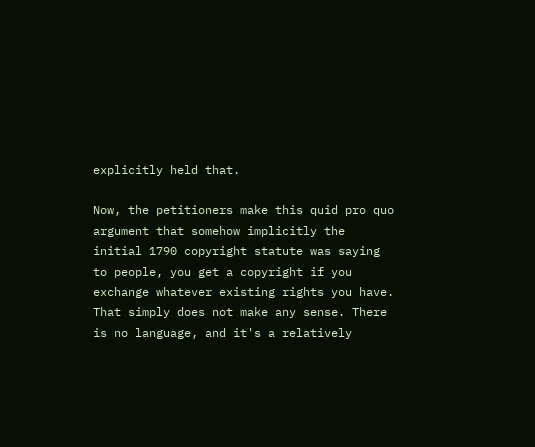explicitly held that.

Now, the petitioners make this quid pro quo argument that somehow implicitly the initial 1790 copyright statute was saying to people, you get a copyright if you exchange whatever existing rights you have. That simply does not make any sense. There is no language, and it's a relatively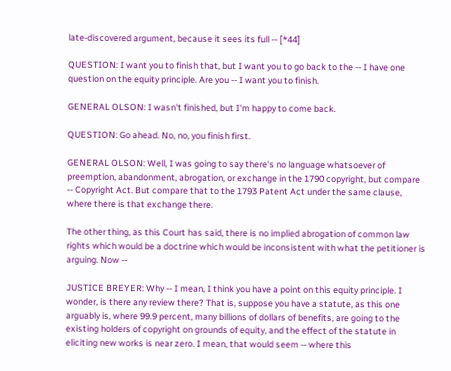late-discovered argument, because it sees its full -- [*44]

QUESTION: I want you to finish that, but I want you to go back to the -- I have one question on the equity principle. Are you -- I want you to finish.

GENERAL OLSON: I wasn't finished, but I'm happy to come back.

QUESTION: Go ahead. No, no, you finish first.

GENERAL OLSON: Well, I was going to say there's no language whatsoever of preemption, abandonment, abrogation, or exchange in the 1790 copyright, but compare -- Copyright Act. But compare that to the 1793 Patent Act under the same clause, where there is that exchange there.

The other thing, as this Court has said, there is no implied abrogation of common law rights which would be a doctrine which would be inconsistent with what the petitioner is arguing. Now --

JUSTICE BREYER: Why -- I mean, I think you have a point on this equity principle. I wonder, is there any review there? That is, suppose you have a statute, as this one arguably is, where 99.9 percent, many billions of dollars of benefits, are going to the existing holders of copyright on grounds of equity, and the effect of the statute in eliciting new works is near zero. I mean, that would seem -- where this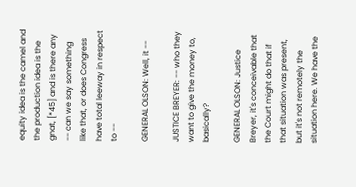equity idea is the camel and the production idea is the gnat, [*45] and is there any -- can we say something like that, or does Congress have total leeway in respect to --

GENERAL OLSON: Well, it --

JUSTICE BREYER: -- who they want to give the money to, basically?

GENERAL OLSON: Justice Breyer, it's conceivable that the Court might do that if that situation was present, but it's not remotely the situation here. We have the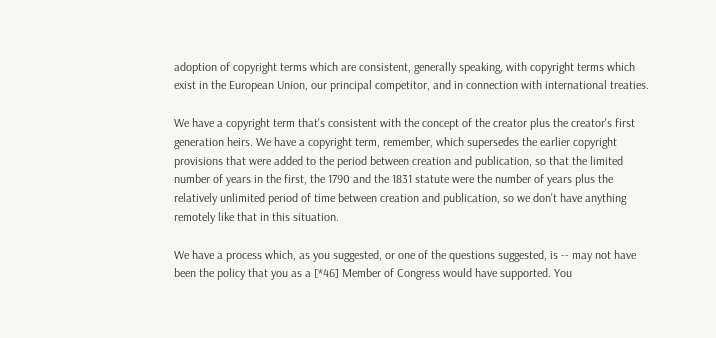adoption of copyright terms which are consistent, generally speaking, with copyright terms which exist in the European Union, our principal competitor, and in connection with international treaties.

We have a copyright term that's consistent with the concept of the creator plus the creator's first generation heirs. We have a copyright term, remember, which supersedes the earlier copyright provisions that were added to the period between creation and publication, so that the limited number of years in the first, the 1790 and the 1831 statute were the number of years plus the relatively unlimited period of time between creation and publication, so we don't have anything remotely like that in this situation.

We have a process which, as you suggested, or one of the questions suggested, is -- may not have been the policy that you as a [*46] Member of Congress would have supported. You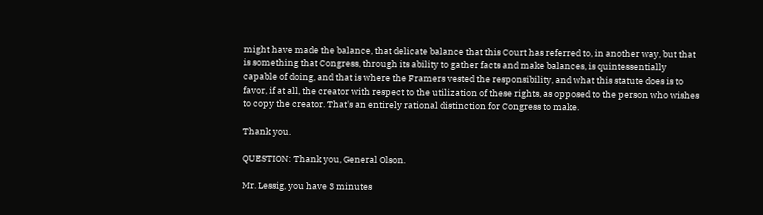might have made the balance, that delicate balance that this Court has referred to, in another way, but that is something that Congress, through its ability to gather facts and make balances, is quintessentially capable of doing, and that is where the Framers vested the responsibility, and what this statute does is to favor, if at all, the creator with respect to the utilization of these rights, as opposed to the person who wishes to copy the creator. That's an entirely rational distinction for Congress to make.

Thank you.

QUESTION: Thank you, General Olson.

Mr. Lessig, you have 3 minutes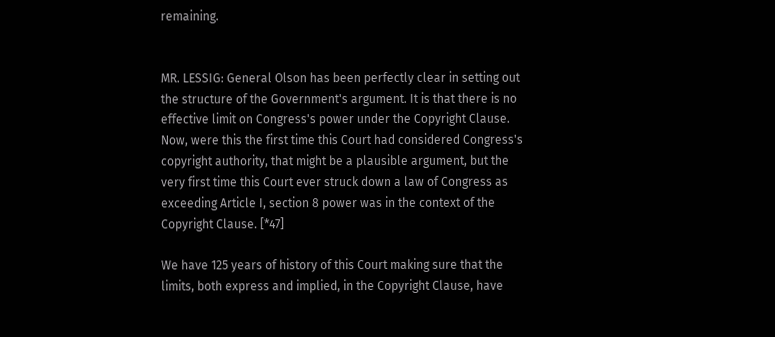remaining.


MR. LESSIG: General Olson has been perfectly clear in setting out the structure of the Government's argument. It is that there is no effective limit on Congress's power under the Copyright Clause. Now, were this the first time this Court had considered Congress's copyright authority, that might be a plausible argument, but the very first time this Court ever struck down a law of Congress as exceeding Article I, section 8 power was in the context of the Copyright Clause. [*47]

We have 125 years of history of this Court making sure that the limits, both express and implied, in the Copyright Clause, have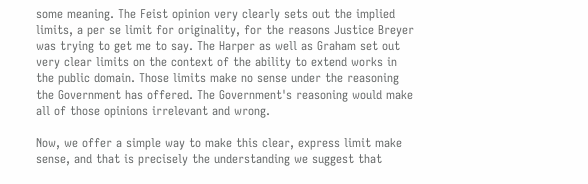some meaning. The Feist opinion very clearly sets out the implied limits, a per se limit for originality, for the reasons Justice Breyer was trying to get me to say. The Harper as well as Graham set out very clear limits on the context of the ability to extend works in the public domain. Those limits make no sense under the reasoning the Government has offered. The Government's reasoning would make all of those opinions irrelevant and wrong.

Now, we offer a simple way to make this clear, express limit make sense, and that is precisely the understanding we suggest that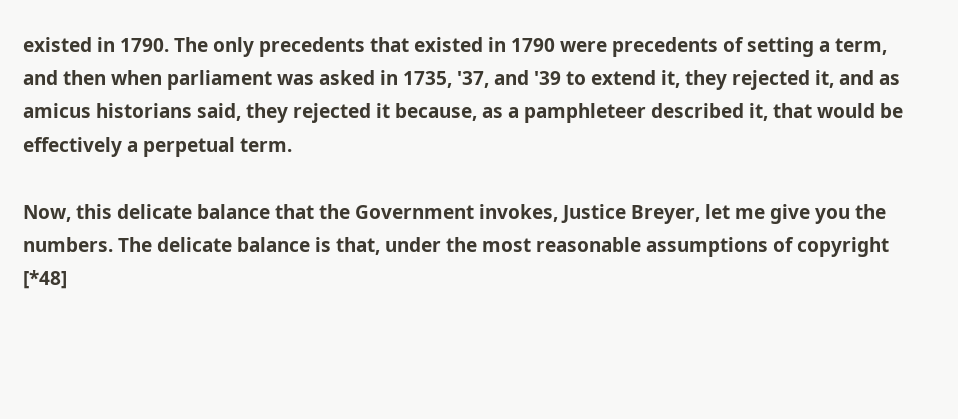existed in 1790. The only precedents that existed in 1790 were precedents of setting a term, and then when parliament was asked in 1735, '37, and '39 to extend it, they rejected it, and as amicus historians said, they rejected it because, as a pamphleteer described it, that would be effectively a perpetual term.

Now, this delicate balance that the Government invokes, Justice Breyer, let me give you the numbers. The delicate balance is that, under the most reasonable assumptions of copyright [*48]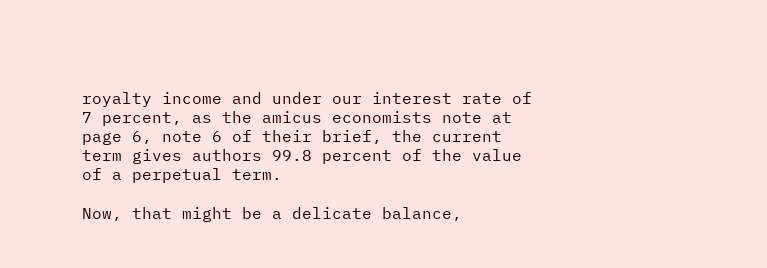royalty income and under our interest rate of 7 percent, as the amicus economists note at page 6, note 6 of their brief, the current term gives authors 99.8 percent of the value of a perpetual term.

Now, that might be a delicate balance,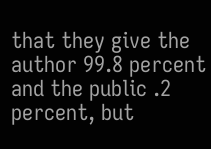that they give the author 99.8 percent and the public .2 percent, but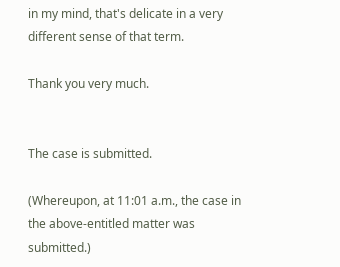in my mind, that's delicate in a very different sense of that term.

Thank you very much.


The case is submitted.

(Whereupon, at 11:01 a.m., the case in the above-entitled matter was submitted.)